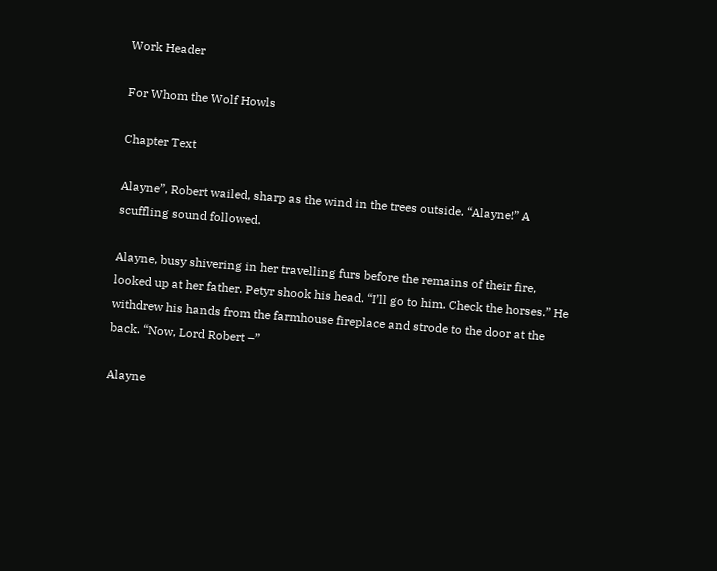Work Header

For Whom the Wolf Howls

Chapter Text

Alayne”, Robert wailed, sharp as the wind in the trees outside. “Alayne!” A scuffling sound followed.

Alayne, busy shivering in her travelling furs before the remains of their fire, looked up at her father. Petyr shook his head. “I’ll go to him. Check the horses.” He withdrew his hands from the farmhouse fireplace and strode to the door at the back. “Now, Lord Robert –”

Alayne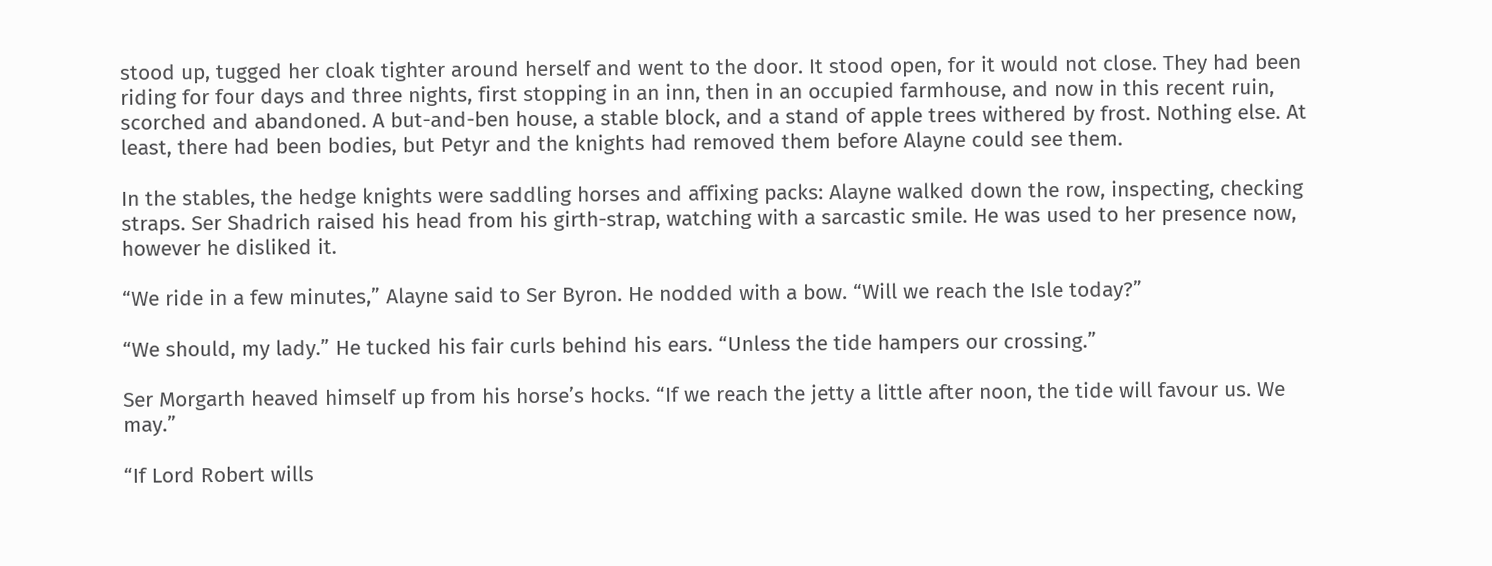stood up, tugged her cloak tighter around herself and went to the door. It stood open, for it would not close. They had been riding for four days and three nights, first stopping in an inn, then in an occupied farmhouse, and now in this recent ruin, scorched and abandoned. A but-and-ben house, a stable block, and a stand of apple trees withered by frost. Nothing else. At least, there had been bodies, but Petyr and the knights had removed them before Alayne could see them.

In the stables, the hedge knights were saddling horses and affixing packs: Alayne walked down the row, inspecting, checking straps. Ser Shadrich raised his head from his girth-strap, watching with a sarcastic smile. He was used to her presence now, however he disliked it.

“We ride in a few minutes,” Alayne said to Ser Byron. He nodded with a bow. “Will we reach the Isle today?”

“We should, my lady.” He tucked his fair curls behind his ears. “Unless the tide hampers our crossing.”

Ser Morgarth heaved himself up from his horse’s hocks. “If we reach the jetty a little after noon, the tide will favour us. We may.”

“If Lord Robert wills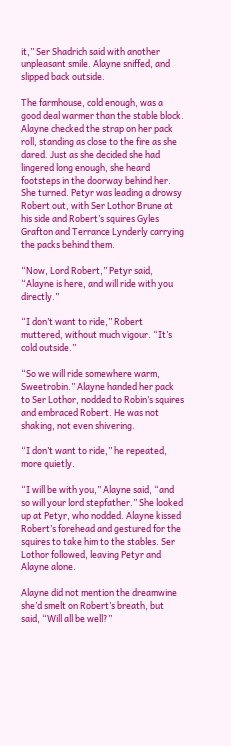it,” Ser Shadrich said with another unpleasant smile. Alayne sniffed, and slipped back outside.

The farmhouse, cold enough, was a good deal warmer than the stable block. Alayne checked the strap on her pack roll, standing as close to the fire as she dared. Just as she decided she had lingered long enough, she heard footsteps in the doorway behind her. She turned. Petyr was leading a drowsy Robert out, with Ser Lothor Brune at his side and Robert’s squires Gyles Grafton and Terrance Lynderly carrying the packs behind them.

“Now, Lord Robert,” Petyr said, “Alayne is here, and will ride with you directly.”

“I don’t want to ride,” Robert muttered, without much vigour. “It’s cold outside.”

“So we will ride somewhere warm, Sweetrobin.” Alayne handed her pack to Ser Lothor, nodded to Robin’s squires and embraced Robert. He was not shaking, not even shivering.

“I don’t want to ride,” he repeated, more quietly.

“I will be with you,” Alayne said, “and so will your lord stepfather.” She looked up at Petyr, who nodded. Alayne kissed Robert’s forehead and gestured for the squires to take him to the stables. Ser Lothor followed, leaving Petyr and Alayne alone.

Alayne did not mention the dreamwine she’d smelt on Robert’s breath, but said, “Will all be well?”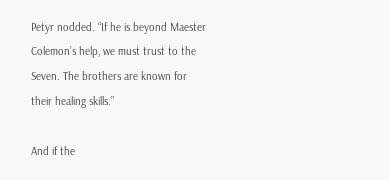Petyr nodded. “If he is beyond Maester Colemon’s help, we must trust to the Seven. The brothers are known for their healing skills.”

And if the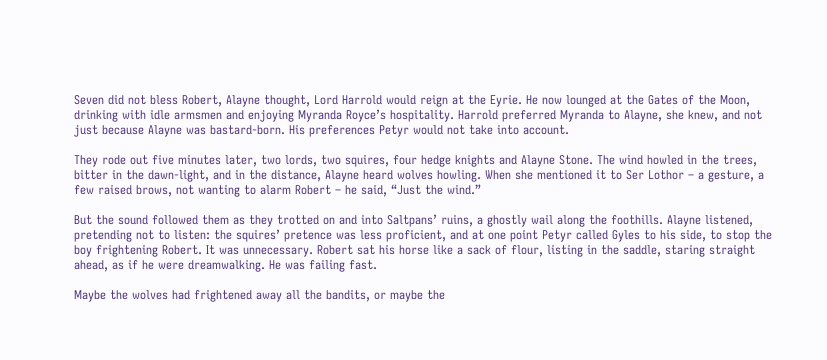Seven did not bless Robert, Alayne thought, Lord Harrold would reign at the Eyrie. He now lounged at the Gates of the Moon, drinking with idle armsmen and enjoying Myranda Royce’s hospitality. Harrold preferred Myranda to Alayne, she knew, and not just because Alayne was bastard-born. His preferences Petyr would not take into account.

They rode out five minutes later, two lords, two squires, four hedge knights and Alayne Stone. The wind howled in the trees, bitter in the dawn-light, and in the distance, Alayne heard wolves howling. When she mentioned it to Ser Lothor – a gesture, a few raised brows, not wanting to alarm Robert – he said, “Just the wind.”

But the sound followed them as they trotted on and into Saltpans’ ruins, a ghostly wail along the foothills. Alayne listened, pretending not to listen: the squires’ pretence was less proficient, and at one point Petyr called Gyles to his side, to stop the boy frightening Robert. It was unnecessary. Robert sat his horse like a sack of flour, listing in the saddle, staring straight ahead, as if he were dreamwalking. He was failing fast.

Maybe the wolves had frightened away all the bandits, or maybe the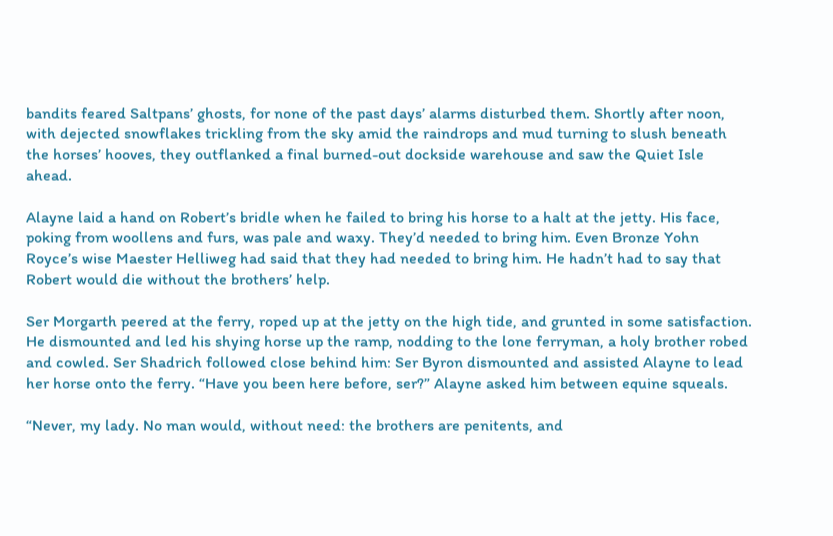bandits feared Saltpans’ ghosts, for none of the past days’ alarms disturbed them. Shortly after noon, with dejected snowflakes trickling from the sky amid the raindrops and mud turning to slush beneath the horses’ hooves, they outflanked a final burned-out dockside warehouse and saw the Quiet Isle ahead.

Alayne laid a hand on Robert’s bridle when he failed to bring his horse to a halt at the jetty. His face, poking from woollens and furs, was pale and waxy. They’d needed to bring him. Even Bronze Yohn Royce’s wise Maester Helliweg had said that they had needed to bring him. He hadn’t had to say that Robert would die without the brothers’ help.

Ser Morgarth peered at the ferry, roped up at the jetty on the high tide, and grunted in some satisfaction. He dismounted and led his shying horse up the ramp, nodding to the lone ferryman, a holy brother robed and cowled. Ser Shadrich followed close behind him: Ser Byron dismounted and assisted Alayne to lead her horse onto the ferry. “Have you been here before, ser?” Alayne asked him between equine squeals.

“Never, my lady. No man would, without need: the brothers are penitents, and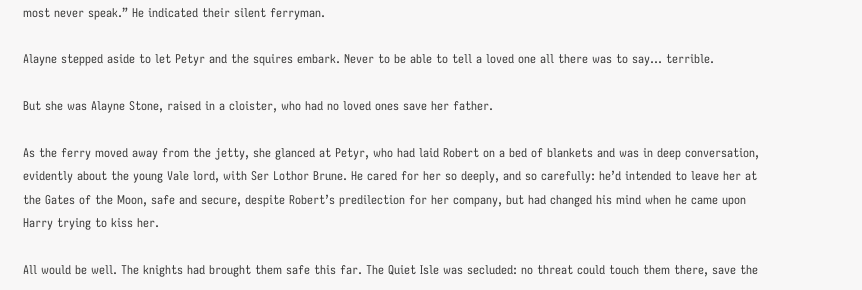most never speak.” He indicated their silent ferryman.

Alayne stepped aside to let Petyr and the squires embark. Never to be able to tell a loved one all there was to say... terrible.

But she was Alayne Stone, raised in a cloister, who had no loved ones save her father.

As the ferry moved away from the jetty, she glanced at Petyr, who had laid Robert on a bed of blankets and was in deep conversation, evidently about the young Vale lord, with Ser Lothor Brune. He cared for her so deeply, and so carefully: he’d intended to leave her at the Gates of the Moon, safe and secure, despite Robert’s predilection for her company, but had changed his mind when he came upon Harry trying to kiss her.

All would be well. The knights had brought them safe this far. The Quiet Isle was secluded: no threat could touch them there, save the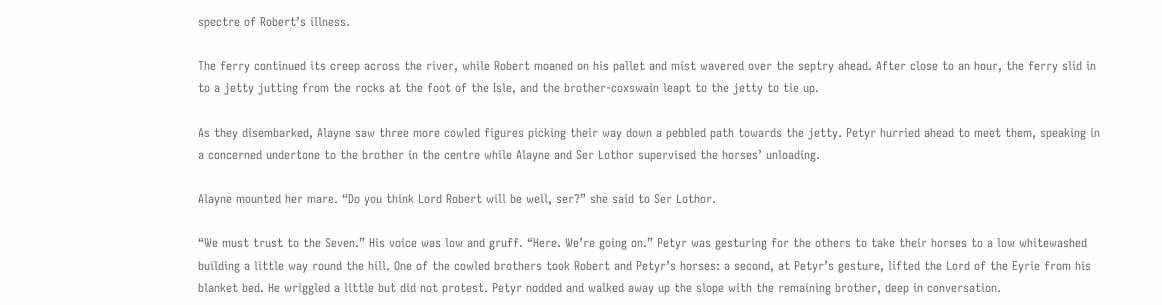spectre of Robert’s illness.

The ferry continued its creep across the river, while Robert moaned on his pallet and mist wavered over the septry ahead. After close to an hour, the ferry slid in to a jetty jutting from the rocks at the foot of the Isle, and the brother-coxswain leapt to the jetty to tie up.

As they disembarked, Alayne saw three more cowled figures picking their way down a pebbled path towards the jetty. Petyr hurried ahead to meet them, speaking in a concerned undertone to the brother in the centre while Alayne and Ser Lothor supervised the horses’ unloading.

Alayne mounted her mare. “Do you think Lord Robert will be well, ser?” she said to Ser Lothor.

“We must trust to the Seven.” His voice was low and gruff. “Here. We’re going on.” Petyr was gesturing for the others to take their horses to a low whitewashed building a little way round the hill. One of the cowled brothers took Robert and Petyr’s horses: a second, at Petyr’s gesture, lifted the Lord of the Eyrie from his blanket bed. He wriggled a little but did not protest. Petyr nodded and walked away up the slope with the remaining brother, deep in conversation.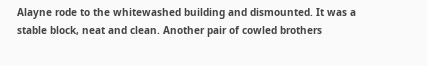Alayne rode to the whitewashed building and dismounted. It was a stable block, neat and clean. Another pair of cowled brothers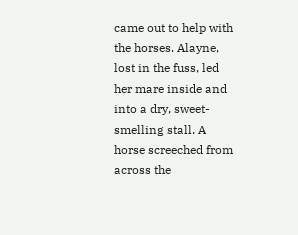came out to help with the horses. Alayne, lost in the fuss, led her mare inside and into a dry, sweet-smelling stall. A horse screeched from across the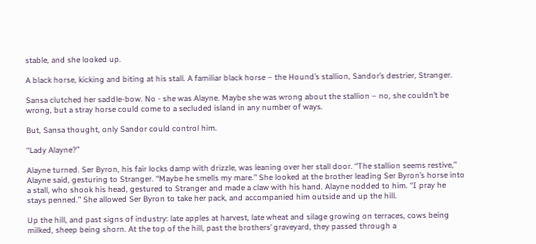stable, and she looked up.

A black horse, kicking and biting at his stall. A familiar black horse – the Hound’s stallion, Sandor’s destrier, Stranger.

Sansa clutched her saddle-bow. No - she was Alayne. Maybe she was wrong about the stallion – no, she couldn’t be wrong, but a stray horse could come to a secluded island in any number of ways.

But, Sansa thought, only Sandor could control him.

“Lady Alayne?”

Alayne turned. Ser Byron, his fair locks damp with drizzle, was leaning over her stall door. “The stallion seems restive,” Alayne said, gesturing to Stranger. “Maybe he smells my mare.” She looked at the brother leading Ser Byron’s horse into a stall, who shook his head, gestured to Stranger and made a claw with his hand. Alayne nodded to him. “I pray he stays penned.” She allowed Ser Byron to take her pack, and accompanied him outside and up the hill.

Up the hill, and past signs of industry: late apples at harvest, late wheat and silage growing on terraces, cows being milked, sheep being shorn. At the top of the hill, past the brothers’ graveyard, they passed through a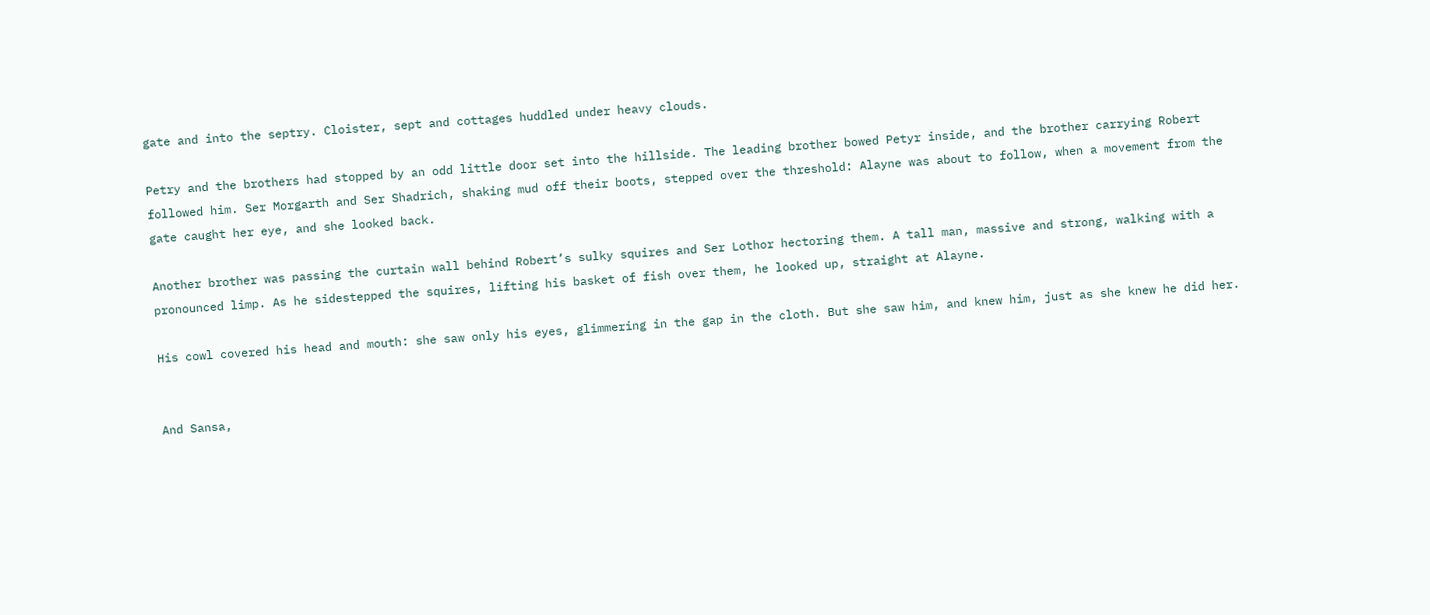gate and into the septry. Cloister, sept and cottages huddled under heavy clouds.

Petry and the brothers had stopped by an odd little door set into the hillside. The leading brother bowed Petyr inside, and the brother carrying Robert followed him. Ser Morgarth and Ser Shadrich, shaking mud off their boots, stepped over the threshold: Alayne was about to follow, when a movement from the gate caught her eye, and she looked back.

Another brother was passing the curtain wall behind Robert’s sulky squires and Ser Lothor hectoring them. A tall man, massive and strong, walking with a pronounced limp. As he sidestepped the squires, lifting his basket of fish over them, he looked up, straight at Alayne.

His cowl covered his head and mouth: she saw only his eyes, glimmering in the gap in the cloth. But she saw him, and knew him, just as she knew he did her.


And Sansa,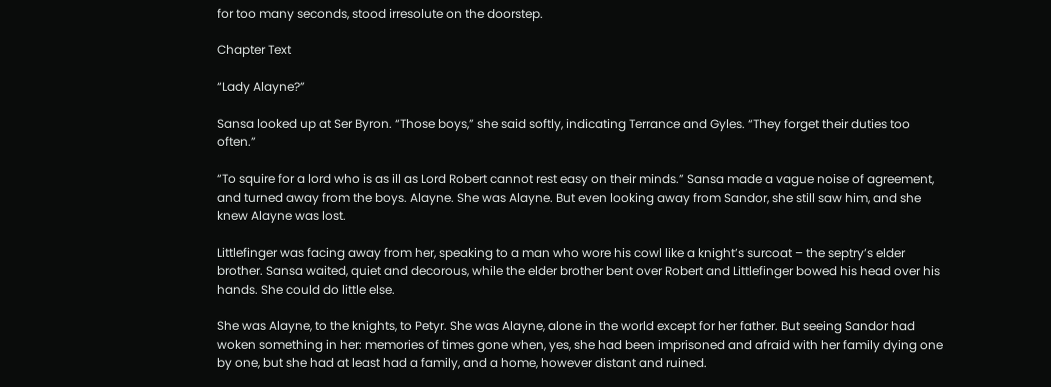for too many seconds, stood irresolute on the doorstep.

Chapter Text

“Lady Alayne?”

Sansa looked up at Ser Byron. “Those boys,” she said softly, indicating Terrance and Gyles. “They forget their duties too often.”

“To squire for a lord who is as ill as Lord Robert cannot rest easy on their minds.” Sansa made a vague noise of agreement, and turned away from the boys. Alayne. She was Alayne. But even looking away from Sandor, she still saw him, and she knew Alayne was lost.

Littlefinger was facing away from her, speaking to a man who wore his cowl like a knight’s surcoat – the septry’s elder brother. Sansa waited, quiet and decorous, while the elder brother bent over Robert and Littlefinger bowed his head over his hands. She could do little else.

She was Alayne, to the knights, to Petyr. She was Alayne, alone in the world except for her father. But seeing Sandor had woken something in her: memories of times gone when, yes, she had been imprisoned and afraid with her family dying one by one, but she had at least had a family, and a home, however distant and ruined.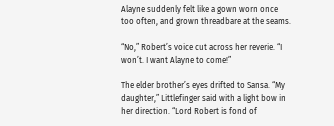Alayne suddenly felt like a gown worn once too often, and grown threadbare at the seams.

“No,” Robert’s voice cut across her reverie. “I won’t. I want Alayne to come!”

The elder brother’s eyes drifted to Sansa. “My daughter,” Littlefinger said with a light bow in her direction. “Lord Robert is fond of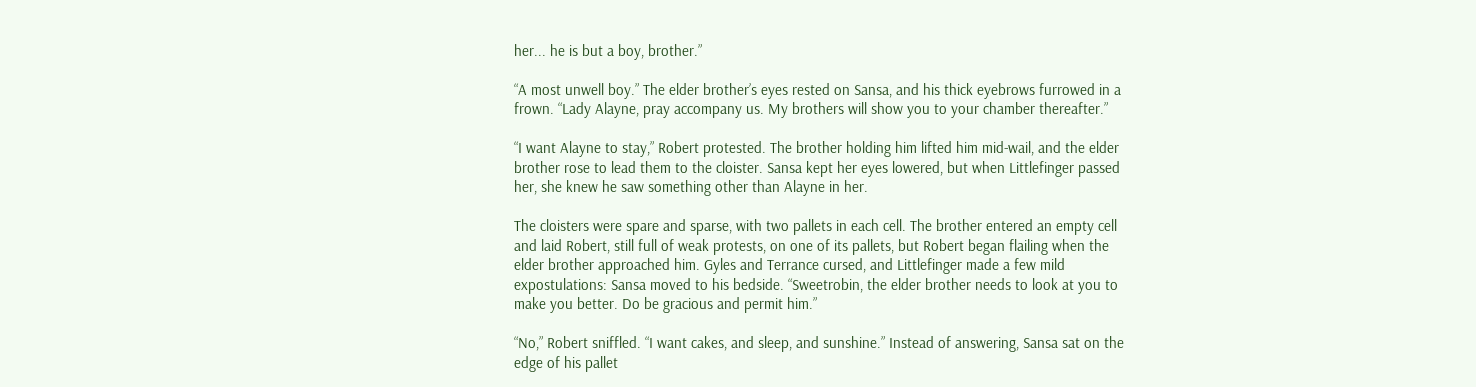her... he is but a boy, brother.”

“A most unwell boy.” The elder brother’s eyes rested on Sansa, and his thick eyebrows furrowed in a frown. “Lady Alayne, pray accompany us. My brothers will show you to your chamber thereafter.”

“I want Alayne to stay,” Robert protested. The brother holding him lifted him mid-wail, and the elder brother rose to lead them to the cloister. Sansa kept her eyes lowered, but when Littlefinger passed her, she knew he saw something other than Alayne in her.

The cloisters were spare and sparse, with two pallets in each cell. The brother entered an empty cell and laid Robert, still full of weak protests, on one of its pallets, but Robert began flailing when the elder brother approached him. Gyles and Terrance cursed, and Littlefinger made a few mild expostulations: Sansa moved to his bedside. “Sweetrobin, the elder brother needs to look at you to make you better. Do be gracious and permit him.”

“No,” Robert sniffled. “I want cakes, and sleep, and sunshine.” Instead of answering, Sansa sat on the edge of his pallet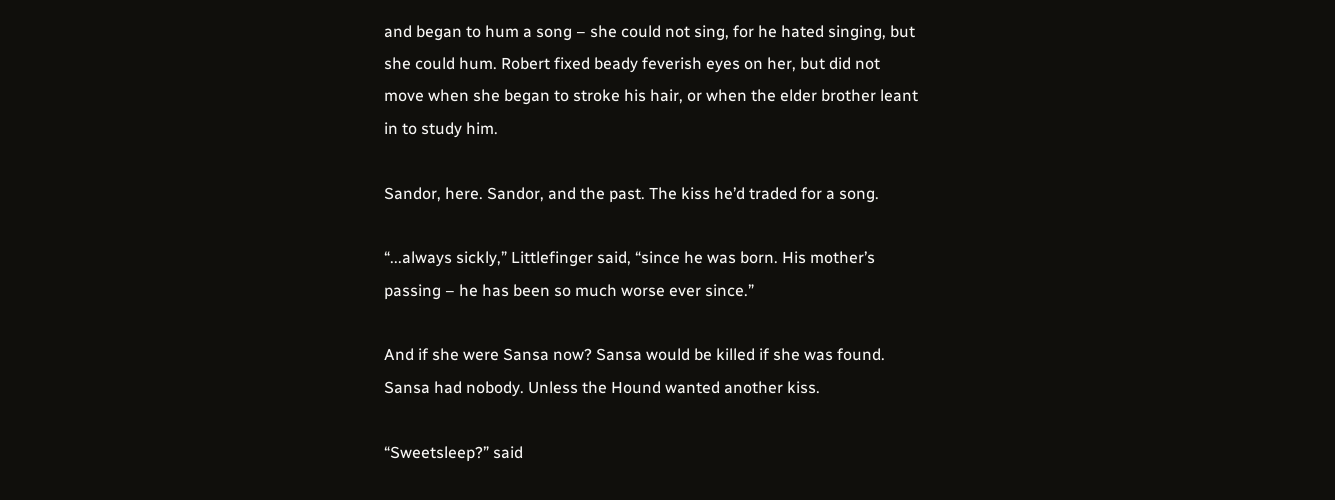and began to hum a song – she could not sing, for he hated singing, but she could hum. Robert fixed beady feverish eyes on her, but did not move when she began to stroke his hair, or when the elder brother leant in to study him.

Sandor, here. Sandor, and the past. The kiss he’d traded for a song.

“...always sickly,” Littlefinger said, “since he was born. His mother’s passing – he has been so much worse ever since.”

And if she were Sansa now? Sansa would be killed if she was found. Sansa had nobody. Unless the Hound wanted another kiss.

“Sweetsleep?” said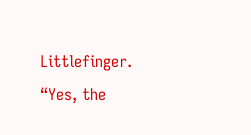Littlefinger. “Yes, the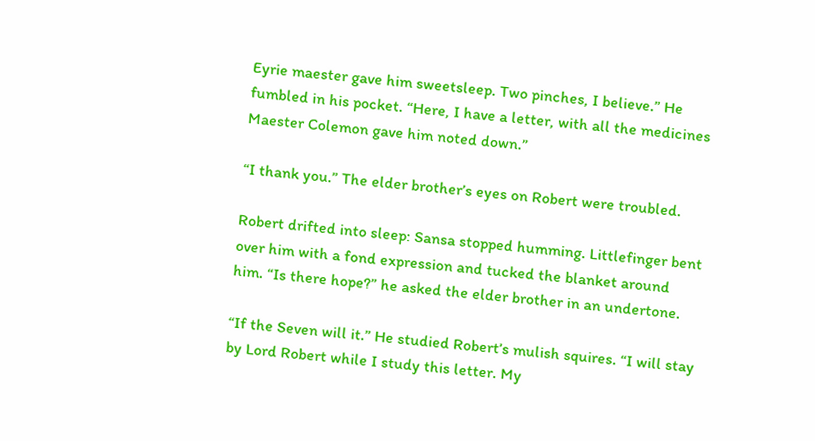Eyrie maester gave him sweetsleep. Two pinches, I believe.” He fumbled in his pocket. “Here, I have a letter, with all the medicines Maester Colemon gave him noted down.”

“I thank you.” The elder brother’s eyes on Robert were troubled.

Robert drifted into sleep: Sansa stopped humming. Littlefinger bent over him with a fond expression and tucked the blanket around him. “Is there hope?” he asked the elder brother in an undertone.

“If the Seven will it.” He studied Robert’s mulish squires. “I will stay by Lord Robert while I study this letter. My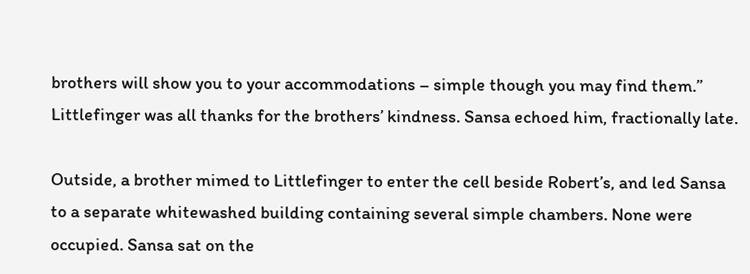brothers will show you to your accommodations – simple though you may find them.” Littlefinger was all thanks for the brothers’ kindness. Sansa echoed him, fractionally late.

Outside, a brother mimed to Littlefinger to enter the cell beside Robert’s, and led Sansa to a separate whitewashed building containing several simple chambers. None were occupied. Sansa sat on the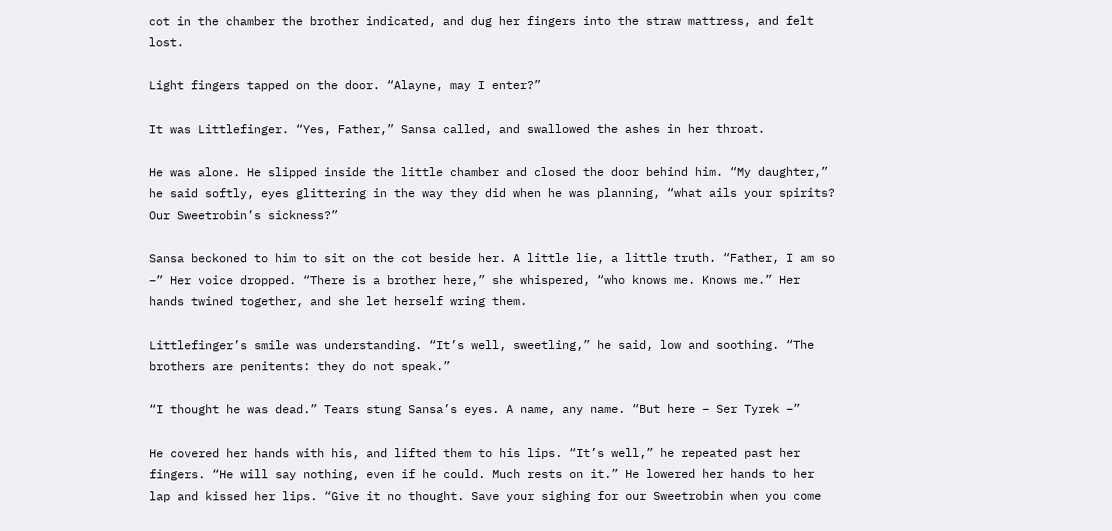cot in the chamber the brother indicated, and dug her fingers into the straw mattress, and felt lost.

Light fingers tapped on the door. “Alayne, may I enter?”

It was Littlefinger. “Yes, Father,” Sansa called, and swallowed the ashes in her throat.

He was alone. He slipped inside the little chamber and closed the door behind him. “My daughter,” he said softly, eyes glittering in the way they did when he was planning, “what ails your spirits? Our Sweetrobin’s sickness?”

Sansa beckoned to him to sit on the cot beside her. A little lie, a little truth. “Father, I am so –” Her voice dropped. “There is a brother here,” she whispered, “who knows me. Knows me.” Her hands twined together, and she let herself wring them.

Littlefinger’s smile was understanding. “It’s well, sweetling,” he said, low and soothing. “The brothers are penitents: they do not speak.”

“I thought he was dead.” Tears stung Sansa’s eyes. A name, any name. “But here – Ser Tyrek –”

He covered her hands with his, and lifted them to his lips. “It’s well,” he repeated past her fingers. “He will say nothing, even if he could. Much rests on it.” He lowered her hands to her lap and kissed her lips. “Give it no thought. Save your sighing for our Sweetrobin when you come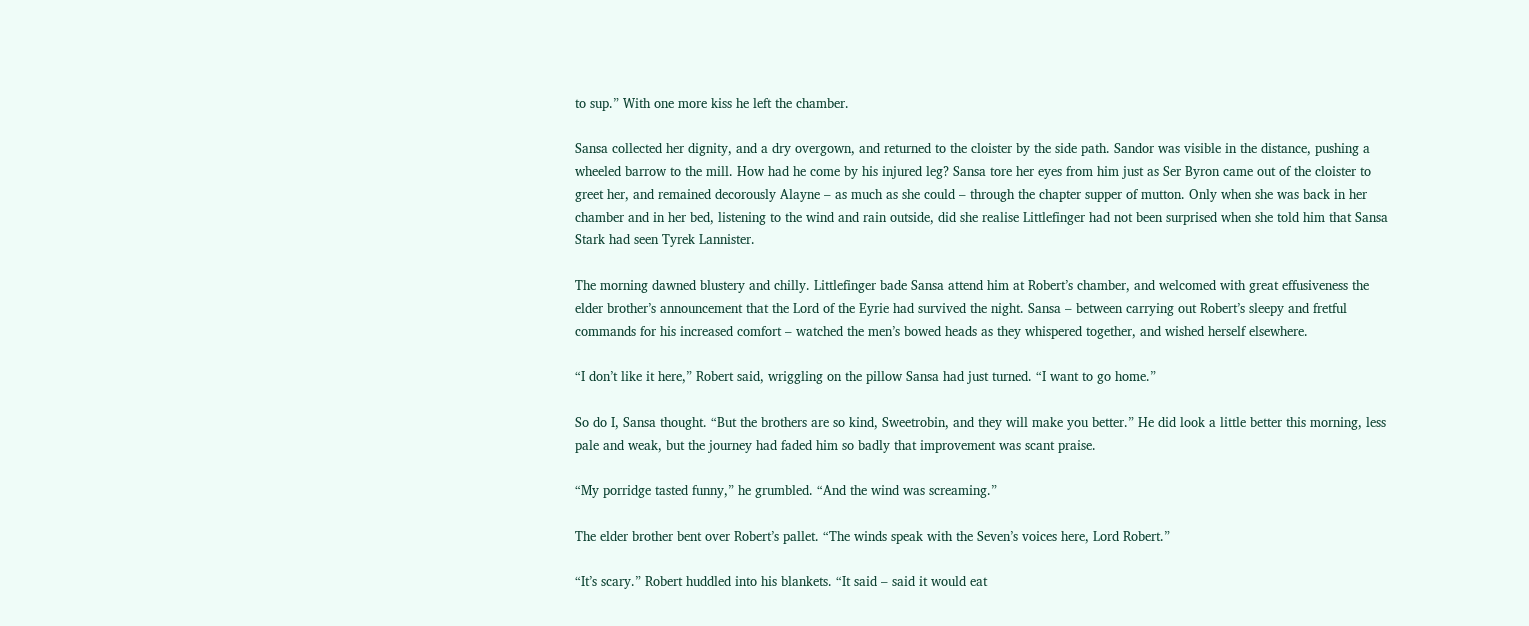to sup.” With one more kiss he left the chamber.

Sansa collected her dignity, and a dry overgown, and returned to the cloister by the side path. Sandor was visible in the distance, pushing a wheeled barrow to the mill. How had he come by his injured leg? Sansa tore her eyes from him just as Ser Byron came out of the cloister to greet her, and remained decorously Alayne – as much as she could – through the chapter supper of mutton. Only when she was back in her chamber and in her bed, listening to the wind and rain outside, did she realise Littlefinger had not been surprised when she told him that Sansa Stark had seen Tyrek Lannister.

The morning dawned blustery and chilly. Littlefinger bade Sansa attend him at Robert’s chamber, and welcomed with great effusiveness the elder brother’s announcement that the Lord of the Eyrie had survived the night. Sansa – between carrying out Robert’s sleepy and fretful commands for his increased comfort – watched the men’s bowed heads as they whispered together, and wished herself elsewhere.

“I don’t like it here,” Robert said, wriggling on the pillow Sansa had just turned. “I want to go home.”

So do I, Sansa thought. “But the brothers are so kind, Sweetrobin, and they will make you better.” He did look a little better this morning, less pale and weak, but the journey had faded him so badly that improvement was scant praise.

“My porridge tasted funny,” he grumbled. “And the wind was screaming.”

The elder brother bent over Robert’s pallet. “The winds speak with the Seven’s voices here, Lord Robert.”

“It’s scary.” Robert huddled into his blankets. “It said – said it would eat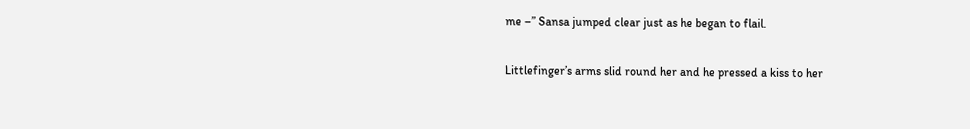me –” Sansa jumped clear just as he began to flail.

Littlefinger’s arms slid round her and he pressed a kiss to her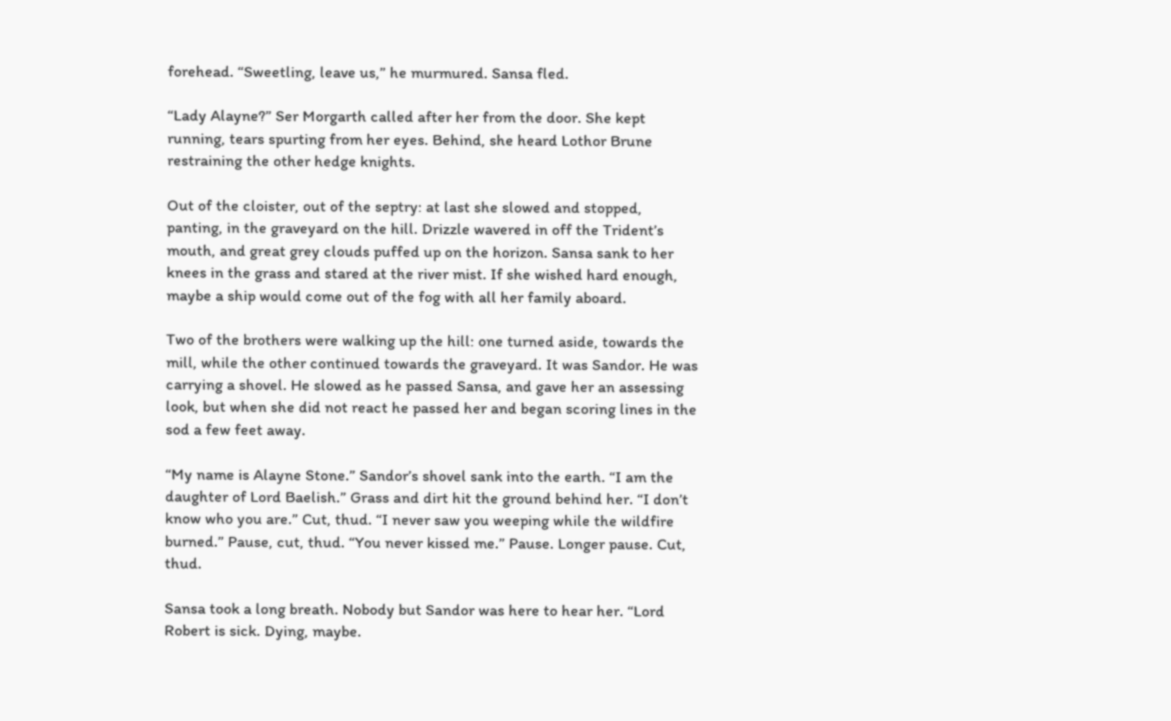forehead. “Sweetling, leave us,” he murmured. Sansa fled.

“Lady Alayne?” Ser Morgarth called after her from the door. She kept running, tears spurting from her eyes. Behind, she heard Lothor Brune restraining the other hedge knights.

Out of the cloister, out of the septry: at last she slowed and stopped, panting, in the graveyard on the hill. Drizzle wavered in off the Trident’s mouth, and great grey clouds puffed up on the horizon. Sansa sank to her knees in the grass and stared at the river mist. If she wished hard enough, maybe a ship would come out of the fog with all her family aboard.

Two of the brothers were walking up the hill: one turned aside, towards the mill, while the other continued towards the graveyard. It was Sandor. He was carrying a shovel. He slowed as he passed Sansa, and gave her an assessing look, but when she did not react he passed her and began scoring lines in the sod a few feet away.

“My name is Alayne Stone.” Sandor’s shovel sank into the earth. “I am the daughter of Lord Baelish.” Grass and dirt hit the ground behind her. “I don’t know who you are.” Cut, thud. “I never saw you weeping while the wildfire burned.” Pause, cut, thud. “You never kissed me.” Pause. Longer pause. Cut, thud.

Sansa took a long breath. Nobody but Sandor was here to hear her. “Lord Robert is sick. Dying, maybe.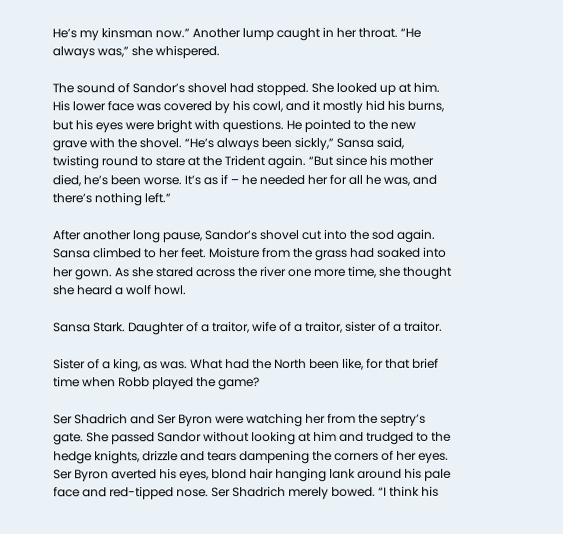He’s my kinsman now.” Another lump caught in her throat. “He always was,” she whispered.

The sound of Sandor’s shovel had stopped. She looked up at him. His lower face was covered by his cowl, and it mostly hid his burns, but his eyes were bright with questions. He pointed to the new grave with the shovel. “He’s always been sickly,” Sansa said, twisting round to stare at the Trident again. “But since his mother died, he’s been worse. It’s as if – he needed her for all he was, and there’s nothing left.”

After another long pause, Sandor’s shovel cut into the sod again. Sansa climbed to her feet. Moisture from the grass had soaked into her gown. As she stared across the river one more time, she thought she heard a wolf howl.

Sansa Stark. Daughter of a traitor, wife of a traitor, sister of a traitor.

Sister of a king, as was. What had the North been like, for that brief time when Robb played the game?

Ser Shadrich and Ser Byron were watching her from the septry’s gate. She passed Sandor without looking at him and trudged to the hedge knights, drizzle and tears dampening the corners of her eyes. Ser Byron averted his eyes, blond hair hanging lank around his pale face and red-tipped nose. Ser Shadrich merely bowed. “I think his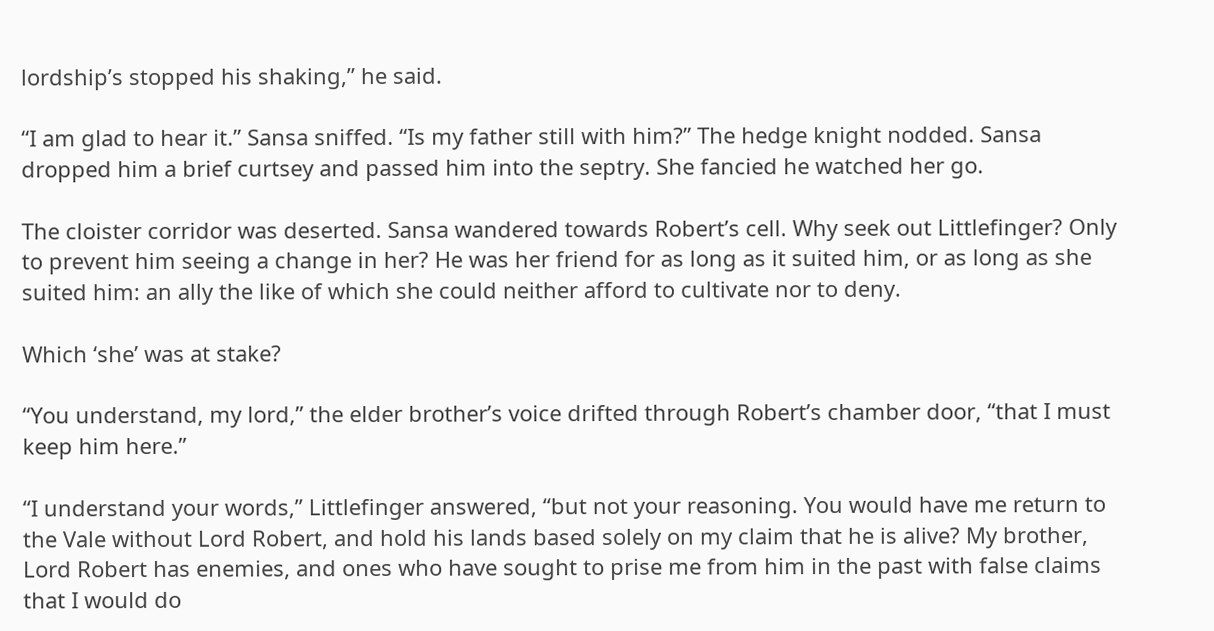lordship’s stopped his shaking,” he said.

“I am glad to hear it.” Sansa sniffed. “Is my father still with him?” The hedge knight nodded. Sansa dropped him a brief curtsey and passed him into the septry. She fancied he watched her go.

The cloister corridor was deserted. Sansa wandered towards Robert’s cell. Why seek out Littlefinger? Only to prevent him seeing a change in her? He was her friend for as long as it suited him, or as long as she suited him: an ally the like of which she could neither afford to cultivate nor to deny.

Which ‘she’ was at stake?

“You understand, my lord,” the elder brother’s voice drifted through Robert’s chamber door, “that I must keep him here.”

“I understand your words,” Littlefinger answered, “but not your reasoning. You would have me return to the Vale without Lord Robert, and hold his lands based solely on my claim that he is alive? My brother, Lord Robert has enemies, and ones who have sought to prise me from him in the past with false claims that I would do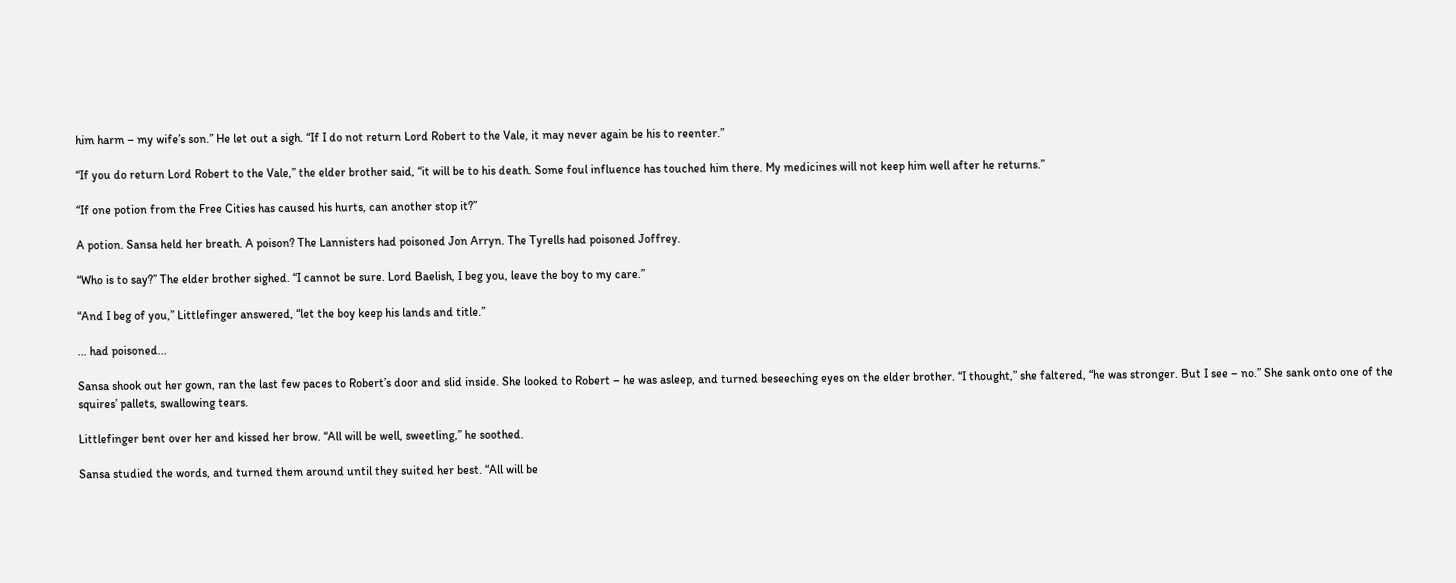him harm – my wife’s son.” He let out a sigh. “If I do not return Lord Robert to the Vale, it may never again be his to reenter.”

“If you do return Lord Robert to the Vale,” the elder brother said, “it will be to his death. Some foul influence has touched him there. My medicines will not keep him well after he returns.”

“If one potion from the Free Cities has caused his hurts, can another stop it?”

A potion. Sansa held her breath. A poison? The Lannisters had poisoned Jon Arryn. The Tyrells had poisoned Joffrey.

“Who is to say?” The elder brother sighed. “I cannot be sure. Lord Baelish, I beg you, leave the boy to my care.”

“And I beg of you,” Littlefinger answered, “let the boy keep his lands and title.”

... had poisoned...

Sansa shook out her gown, ran the last few paces to Robert’s door and slid inside. She looked to Robert – he was asleep, and turned beseeching eyes on the elder brother. “I thought,” she faltered, “he was stronger. But I see – no.” She sank onto one of the squires’ pallets, swallowing tears.

Littlefinger bent over her and kissed her brow. “All will be well, sweetling,” he soothed.

Sansa studied the words, and turned them around until they suited her best. “All will be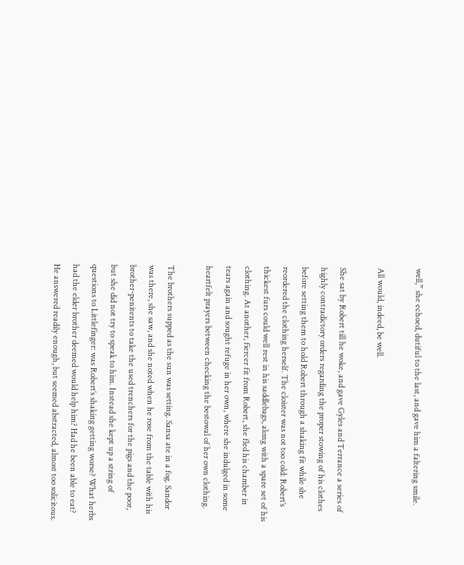well,” she echoed, dutiful to the last, and gave him a faltering smile.

All would, indeed, be well.

She sat by Robert till he woke, and gave Gyles and Terrance a series of highly contradictory orders regarding the proper stowing of his clothes before setting them to hold Robert through a shaking fit while she reordered the clothing herself. The cloister was not too cold: Robert’s thickest furs could well rest in his saddlebags, along with a spare set of his clothing. At another, fiercer fit from Robert, she fled his chamber in tears again and sought refuge in her own, where she indulged in some heartfelt prayers between checking the bestowal of her own clothing.

The brothers supped as the sun was setting. Sansa ate in a fog. Sandor was there, she saw, and she noted when he rose from the table with his brother-penitents to take the used trenchers for the pigs and the poor, but she did not try to speak to him. Instead she kept up a string of questions to Littlefinger: was Robert’s shaking getting worse? What herbs had the elder brother deemed would help him? Had he been able to eat? He answered readily enough, but seemed abstracted, almost too solicitous.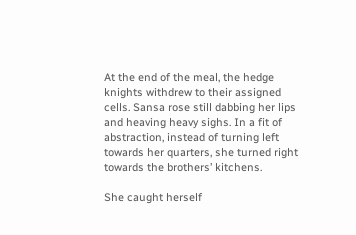At the end of the meal, the hedge knights withdrew to their assigned cells. Sansa rose still dabbing her lips and heaving heavy sighs. In a fit of abstraction, instead of turning left towards her quarters, she turned right towards the brothers’ kitchens.

She caught herself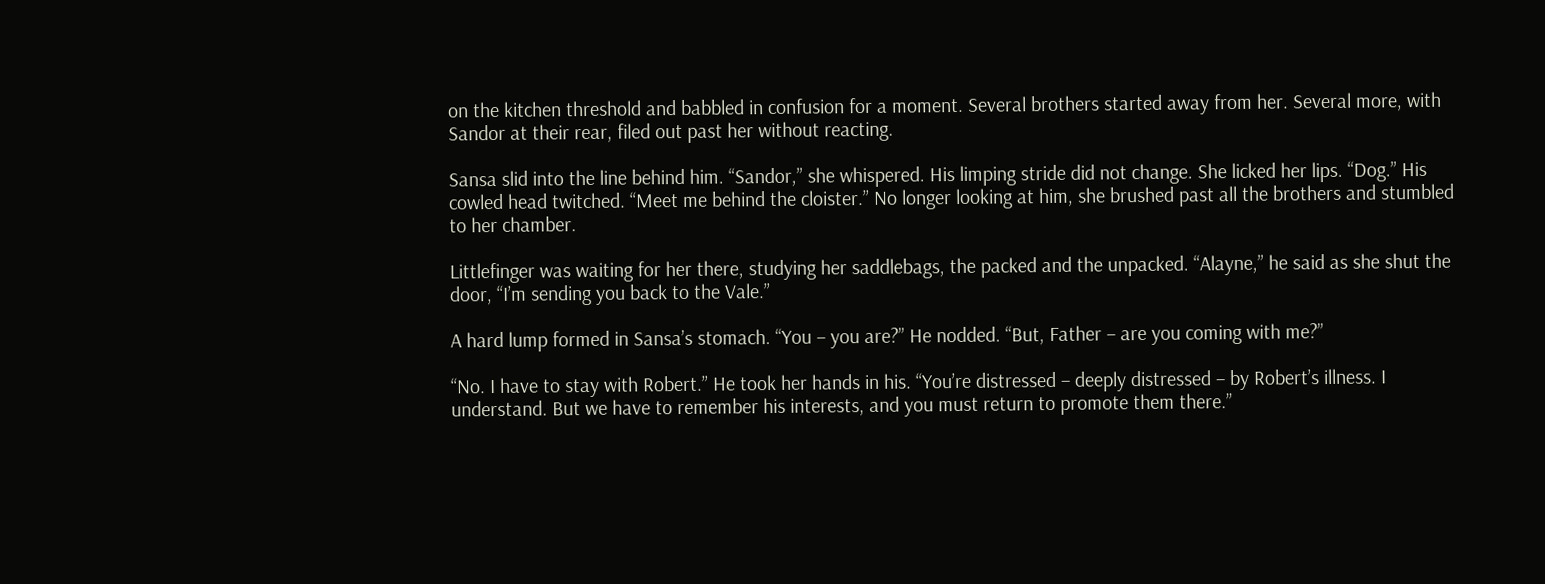on the kitchen threshold and babbled in confusion for a moment. Several brothers started away from her. Several more, with Sandor at their rear, filed out past her without reacting.

Sansa slid into the line behind him. “Sandor,” she whispered. His limping stride did not change. She licked her lips. “Dog.” His cowled head twitched. “Meet me behind the cloister.” No longer looking at him, she brushed past all the brothers and stumbled to her chamber.

Littlefinger was waiting for her there, studying her saddlebags, the packed and the unpacked. “Alayne,” he said as she shut the door, “I’m sending you back to the Vale.”

A hard lump formed in Sansa’s stomach. “You – you are?” He nodded. “But, Father – are you coming with me?”

“No. I have to stay with Robert.” He took her hands in his. “You’re distressed – deeply distressed – by Robert’s illness. I understand. But we have to remember his interests, and you must return to promote them there.”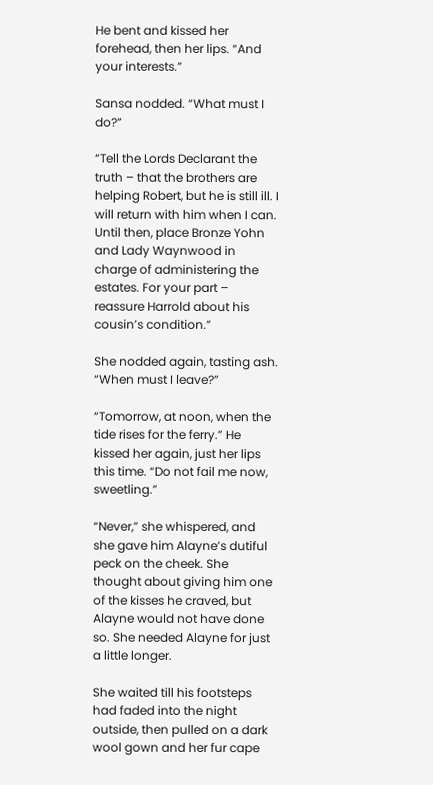He bent and kissed her forehead, then her lips. “And your interests.”

Sansa nodded. “What must I do?”

“Tell the Lords Declarant the truth – that the brothers are helping Robert, but he is still ill. I will return with him when I can. Until then, place Bronze Yohn and Lady Waynwood in charge of administering the estates. For your part – reassure Harrold about his cousin’s condition.”

She nodded again, tasting ash. “When must I leave?”

“Tomorrow, at noon, when the tide rises for the ferry.” He kissed her again, just her lips this time. “Do not fail me now, sweetling.”

“Never,” she whispered, and she gave him Alayne’s dutiful peck on the cheek. She thought about giving him one of the kisses he craved, but Alayne would not have done so. She needed Alayne for just a little longer.

She waited till his footsteps had faded into the night outside, then pulled on a dark wool gown and her fur cape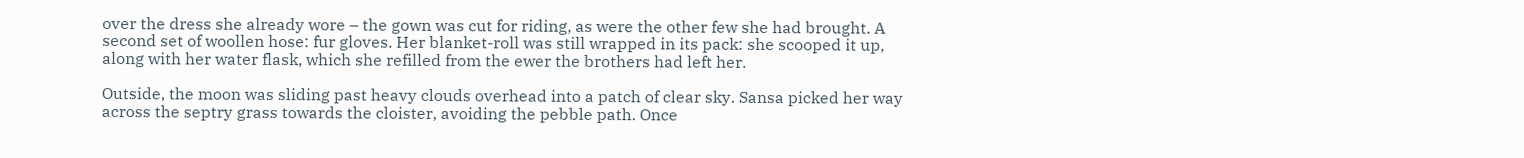over the dress she already wore – the gown was cut for riding, as were the other few she had brought. A second set of woollen hose: fur gloves. Her blanket-roll was still wrapped in its pack: she scooped it up, along with her water flask, which she refilled from the ewer the brothers had left her.

Outside, the moon was sliding past heavy clouds overhead into a patch of clear sky. Sansa picked her way across the septry grass towards the cloister, avoiding the pebble path. Once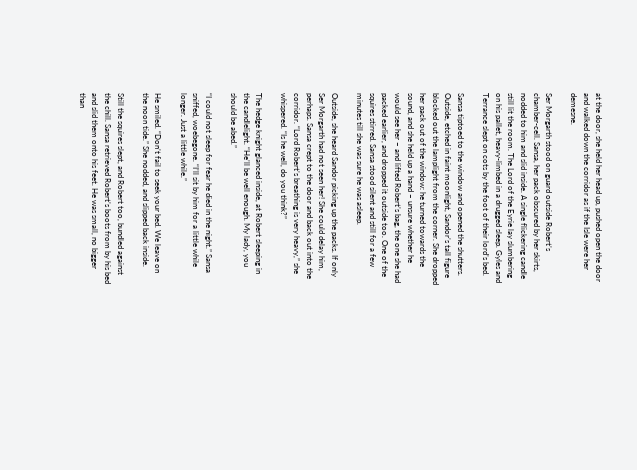at the door, she held her head up, pushed open the door and walked down the corridor as if the Isle were her demesne.

Ser Morgarth stood on guard outside Robert’s chamber-cell. Sansa, her pack obscured by her skirts, nodded to him and slid inside. A single flickering candle still lit the room. The Lord of the Eyrie lay slumbering on his pallet, heavy-limbed in a drugged sleep. Gyles and Terrance slept on cots by the foot of their lord’s bed.

Sansa tiptoed to the window and opened the shutters. Outside, etched in faint moonlight, Sandor’s tall figure blocked out the lamplight from the corner. She dropped her pack out of the window: he turned towards the sound, and she held up a hand – unsure whether he would see her – and lifted Robert’s bag, the one she had packed earlier, and dropped it outside too. One of the squires stirred. Sansa stood silent and still for a few minutes till she was sure he was asleep.

Outside, she heard Sandor picking up the packs. If only Ser Morgarth had not seen her! She could delay him, perhaps. Sansa crept to the door and back out into the corridor. “Lord Robert’s breathing is very heavy,” she whispered. “Is he well, do you think?”

The hedge knight glanced inside, at Robert sleeping in the candlelight. “He’ll be well enough. My lady, you should be abed.”

“I could not sleep for fear he died in the night.” Sansa sniffed, woebegone. “I’ll sit by him for a little while longer. Just a little while.”

He smiled. “Don’t fail to seek your bed. We leave on the noon tide.” She nodded, and slipped back inside.

Still the squires slept, and Robert too, bundled against the chill. Sansa retrieved Robert’s boots from by his bed and slid them onto his feet. He was small, no bigger than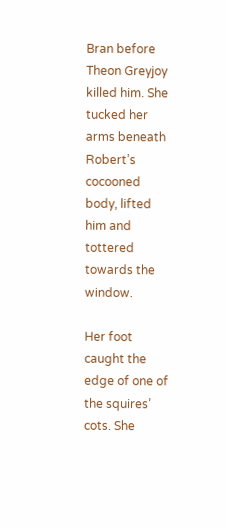Bran before Theon Greyjoy killed him. She tucked her arms beneath Robert’s cocooned body, lifted him and tottered towards the window.

Her foot caught the edge of one of the squires’ cots. She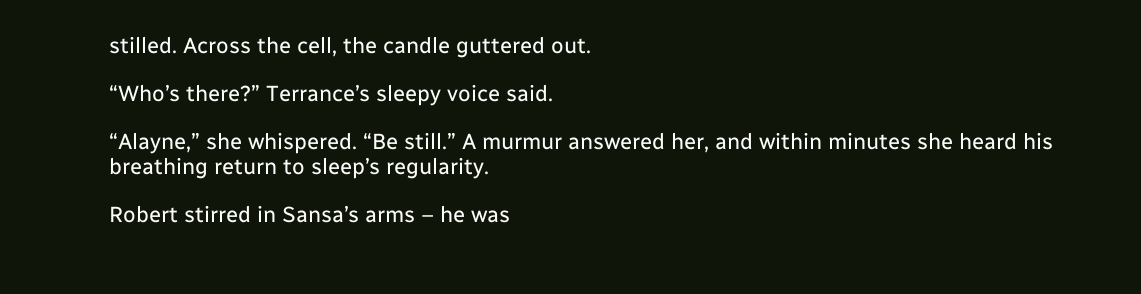stilled. Across the cell, the candle guttered out.

“Who’s there?” Terrance’s sleepy voice said.

“Alayne,” she whispered. “Be still.” A murmur answered her, and within minutes she heard his breathing return to sleep’s regularity.

Robert stirred in Sansa’s arms – he was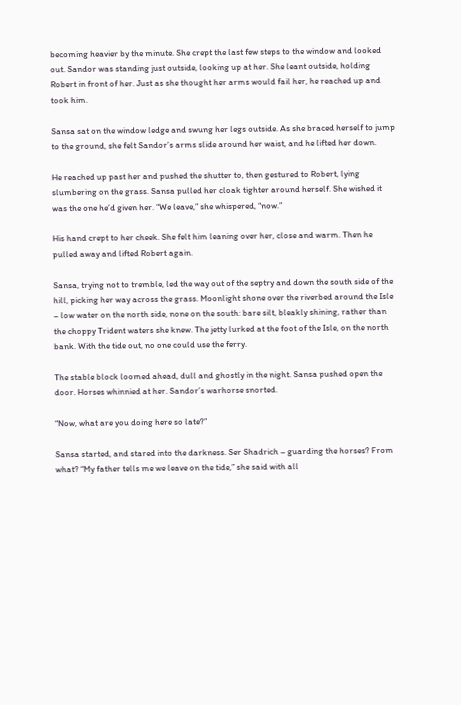becoming heavier by the minute. She crept the last few steps to the window and looked out. Sandor was standing just outside, looking up at her. She leant outside, holding Robert in front of her. Just as she thought her arms would fail her, he reached up and took him.

Sansa sat on the window ledge and swung her legs outside. As she braced herself to jump to the ground, she felt Sandor’s arms slide around her waist, and he lifted her down.

He reached up past her and pushed the shutter to, then gestured to Robert, lying slumbering on the grass. Sansa pulled her cloak tighter around herself. She wished it was the one he’d given her. “We leave,” she whispered, “now.”

His hand crept to her cheek. She felt him leaning over her, close and warm. Then he pulled away and lifted Robert again.

Sansa, trying not to tremble, led the way out of the septry and down the south side of the hill, picking her way across the grass. Moonlight shone over the riverbed around the Isle – low water on the north side, none on the south: bare silt, bleakly shining, rather than the choppy Trident waters she knew. The jetty lurked at the foot of the Isle, on the north bank. With the tide out, no one could use the ferry.

The stable block loomed ahead, dull and ghostly in the night. Sansa pushed open the door. Horses whinnied at her. Sandor’s warhorse snorted.

“Now, what are you doing here so late?”

Sansa started, and stared into the darkness. Ser Shadrich – guarding the horses? From what? “My father tells me we leave on the tide,” she said with all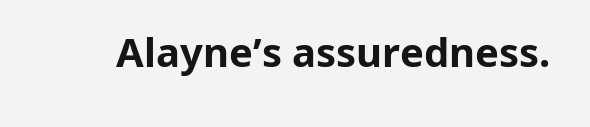Alayne’s assuredness.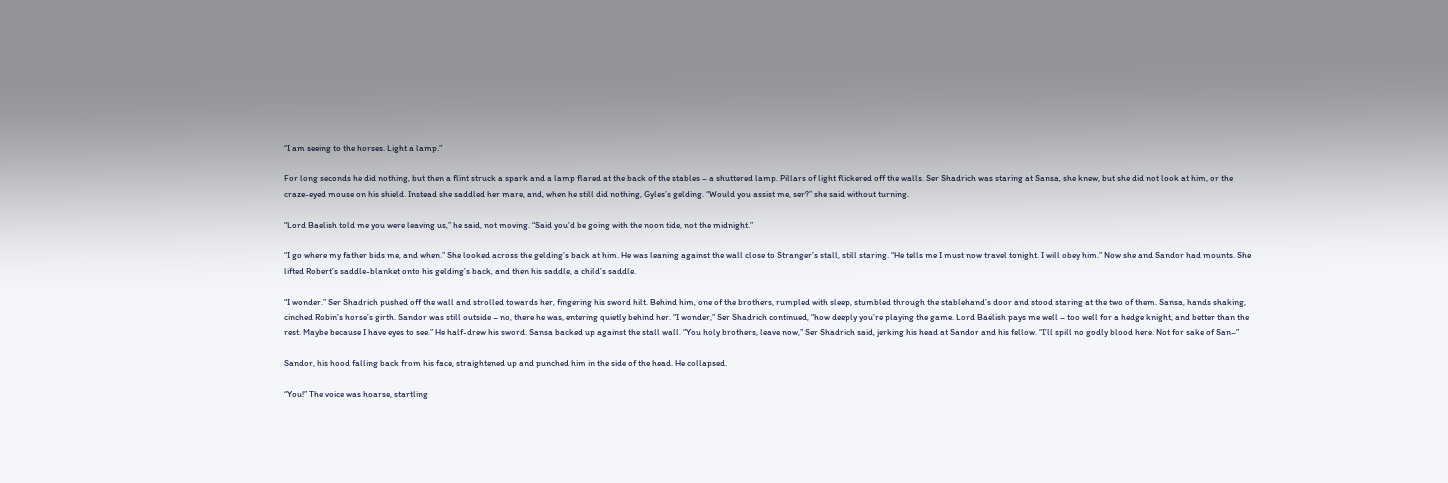“I am seeing to the horses. Light a lamp.”

For long seconds he did nothing, but then a flint struck a spark and a lamp flared at the back of the stables – a shuttered lamp. Pillars of light flickered off the walls. Ser Shadrich was staring at Sansa, she knew, but she did not look at him, or the craze-eyed mouse on his shield. Instead she saddled her mare, and, when he still did nothing, Gyles’s gelding. “Would you assist me, ser?” she said without turning.

“Lord Baelish told me you were leaving us,” he said, not moving. “Said you’d be going with the noon tide, not the midnight.”

“I go where my father bids me, and when.” She looked across the gelding’s back at him. He was leaning against the wall close to Stranger’s stall, still staring. “He tells me I must now travel tonight. I will obey him.” Now she and Sandor had mounts. She lifted Robert’s saddle-blanket onto his gelding’s back, and then his saddle, a child’s saddle.

“I wonder.” Ser Shadrich pushed off the wall and strolled towards her, fingering his sword hilt. Behind him, one of the brothers, rumpled with sleep, stumbled through the stablehand’s door and stood staring at the two of them. Sansa, hands shaking, cinched Robin’s horse’s girth. Sandor was still outside – no, there he was, entering quietly behind her. “I wonder,” Ser Shadrich continued, “how deeply you’re playing the game. Lord Baelish pays me well – too well for a hedge knight, and better than the rest. Maybe because I have eyes to see.” He half-drew his sword. Sansa backed up against the stall wall. “You holy brothers, leave now,” Ser Shadrich said, jerking his head at Sandor and his fellow. “I’ll spill no godly blood here. Not for sake of San–”

Sandor, his hood falling back from his face, straightened up and punched him in the side of the head. He collapsed.

“You!” The voice was hoarse, startling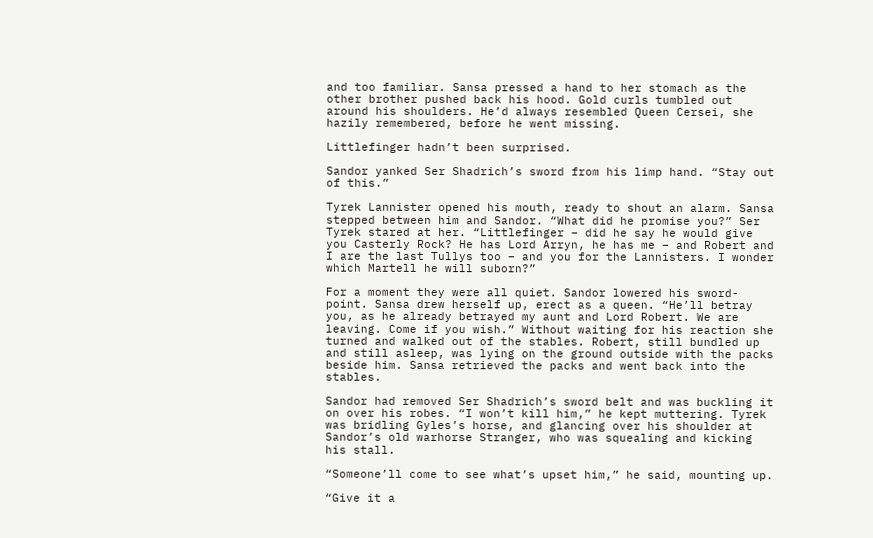and too familiar. Sansa pressed a hand to her stomach as the other brother pushed back his hood. Gold curls tumbled out around his shoulders. He’d always resembled Queen Cersei, she hazily remembered, before he went missing.

Littlefinger hadn’t been surprised.

Sandor yanked Ser Shadrich’s sword from his limp hand. “Stay out of this.”

Tyrek Lannister opened his mouth, ready to shout an alarm. Sansa stepped between him and Sandor. “What did he promise you?” Ser Tyrek stared at her. “Littlefinger – did he say he would give you Casterly Rock? He has Lord Arryn, he has me – and Robert and I are the last Tullys too – and you for the Lannisters. I wonder which Martell he will suborn?”

For a moment they were all quiet. Sandor lowered his sword-point. Sansa drew herself up, erect as a queen. “He’ll betray you, as he already betrayed my aunt and Lord Robert. We are leaving. Come if you wish.” Without waiting for his reaction she turned and walked out of the stables. Robert, still bundled up and still asleep, was lying on the ground outside with the packs beside him. Sansa retrieved the packs and went back into the stables.

Sandor had removed Ser Shadrich’s sword belt and was buckling it on over his robes. “I won’t kill him,” he kept muttering. Tyrek was bridling Gyles’s horse, and glancing over his shoulder at Sandor’s old warhorse Stranger, who was squealing and kicking his stall.

“Someone’ll come to see what’s upset him,” he said, mounting up.

“Give it a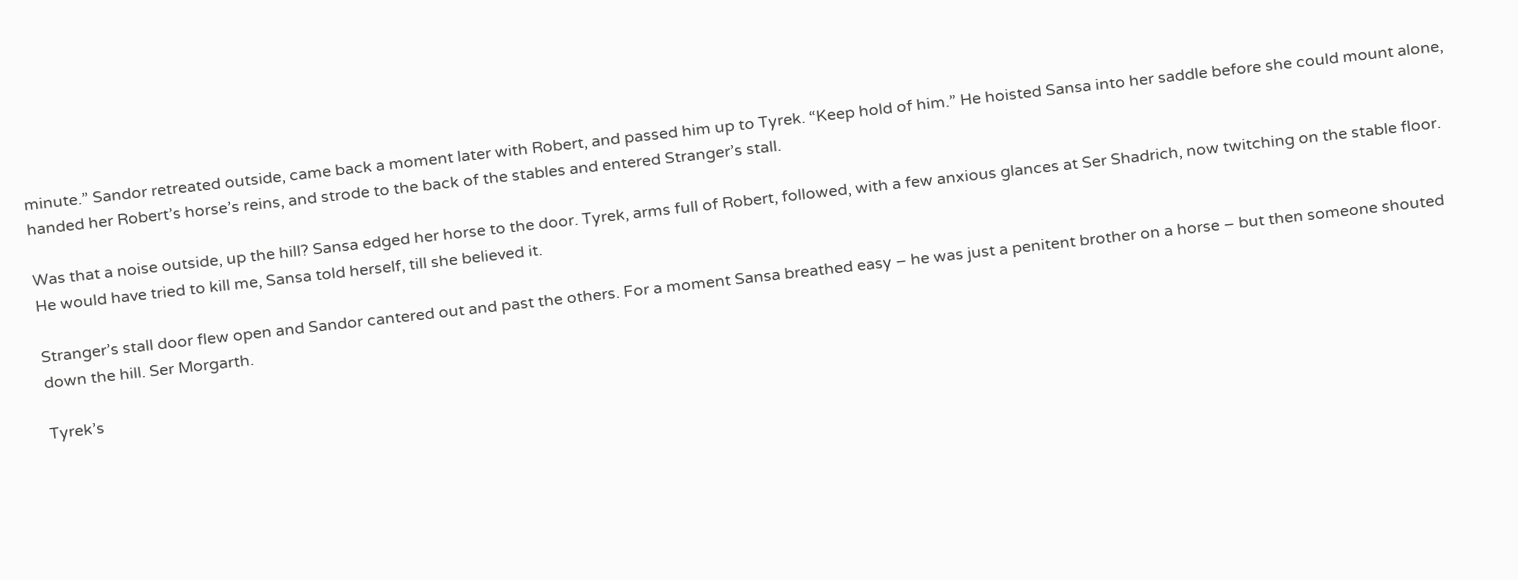minute.” Sandor retreated outside, came back a moment later with Robert, and passed him up to Tyrek. “Keep hold of him.” He hoisted Sansa into her saddle before she could mount alone, handed her Robert’s horse’s reins, and strode to the back of the stables and entered Stranger’s stall.

Was that a noise outside, up the hill? Sansa edged her horse to the door. Tyrek, arms full of Robert, followed, with a few anxious glances at Ser Shadrich, now twitching on the stable floor. He would have tried to kill me, Sansa told herself, till she believed it.

Stranger’s stall door flew open and Sandor cantered out and past the others. For a moment Sansa breathed easy – he was just a penitent brother on a horse – but then someone shouted down the hill. Ser Morgarth.

Tyrek’s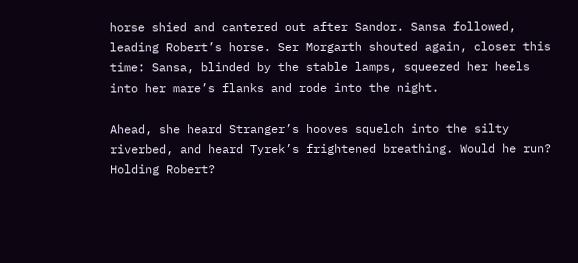horse shied and cantered out after Sandor. Sansa followed, leading Robert’s horse. Ser Morgarth shouted again, closer this time: Sansa, blinded by the stable lamps, squeezed her heels into her mare’s flanks and rode into the night.

Ahead, she heard Stranger’s hooves squelch into the silty riverbed, and heard Tyrek’s frightened breathing. Would he run? Holding Robert?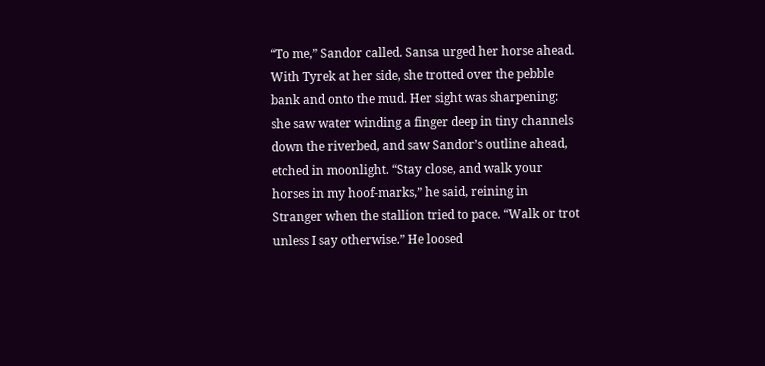“To me,” Sandor called. Sansa urged her horse ahead. With Tyrek at her side, she trotted over the pebble bank and onto the mud. Her sight was sharpening: she saw water winding a finger deep in tiny channels down the riverbed, and saw Sandor’s outline ahead, etched in moonlight. “Stay close, and walk your horses in my hoof-marks,” he said, reining in Stranger when the stallion tried to pace. “Walk or trot unless I say otherwise.” He loosed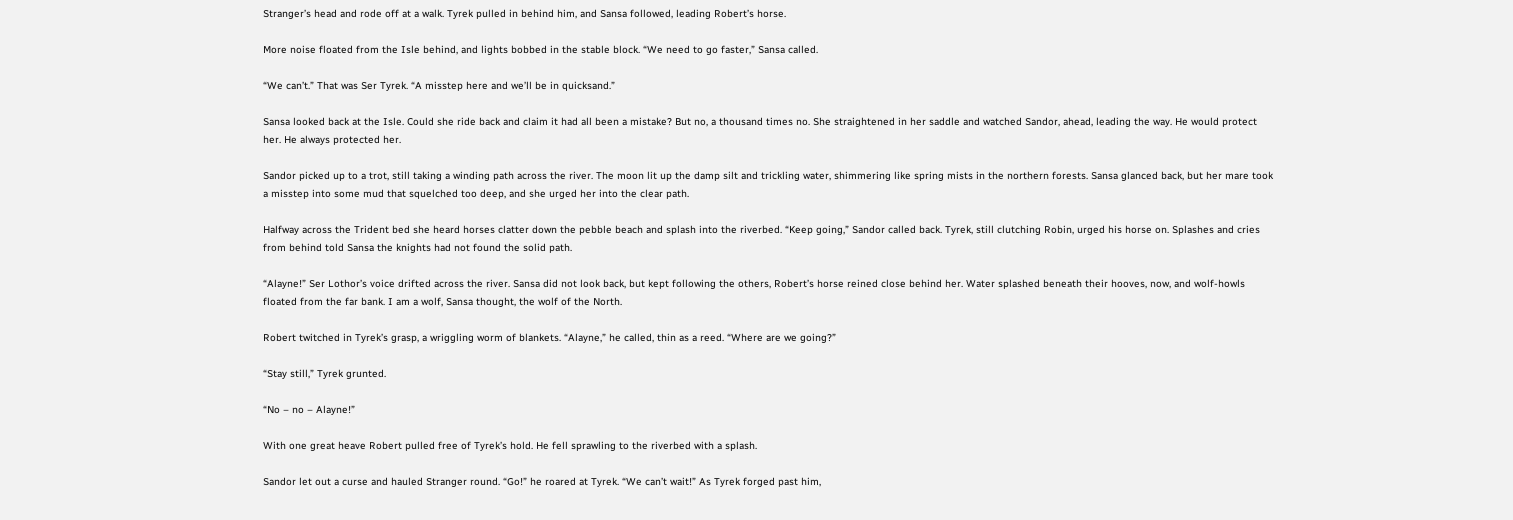Stranger’s head and rode off at a walk. Tyrek pulled in behind him, and Sansa followed, leading Robert’s horse.

More noise floated from the Isle behind, and lights bobbed in the stable block. “We need to go faster,” Sansa called.

“We can’t.” That was Ser Tyrek. “A misstep here and we’ll be in quicksand.”

Sansa looked back at the Isle. Could she ride back and claim it had all been a mistake? But no, a thousand times no. She straightened in her saddle and watched Sandor, ahead, leading the way. He would protect her. He always protected her.

Sandor picked up to a trot, still taking a winding path across the river. The moon lit up the damp silt and trickling water, shimmering like spring mists in the northern forests. Sansa glanced back, but her mare took a misstep into some mud that squelched too deep, and she urged her into the clear path.

Halfway across the Trident bed she heard horses clatter down the pebble beach and splash into the riverbed. “Keep going,” Sandor called back. Tyrek, still clutching Robin, urged his horse on. Splashes and cries from behind told Sansa the knights had not found the solid path.

“Alayne!” Ser Lothor’s voice drifted across the river. Sansa did not look back, but kept following the others, Robert’s horse reined close behind her. Water splashed beneath their hooves, now, and wolf-howls floated from the far bank. I am a wolf, Sansa thought, the wolf of the North.

Robert twitched in Tyrek’s grasp, a wriggling worm of blankets. “Alayne,” he called, thin as a reed. “Where are we going?”

“Stay still,” Tyrek grunted.

“No – no – Alayne!”

With one great heave Robert pulled free of Tyrek’s hold. He fell sprawling to the riverbed with a splash.

Sandor let out a curse and hauled Stranger round. “Go!” he roared at Tyrek. “We can’t wait!” As Tyrek forged past him,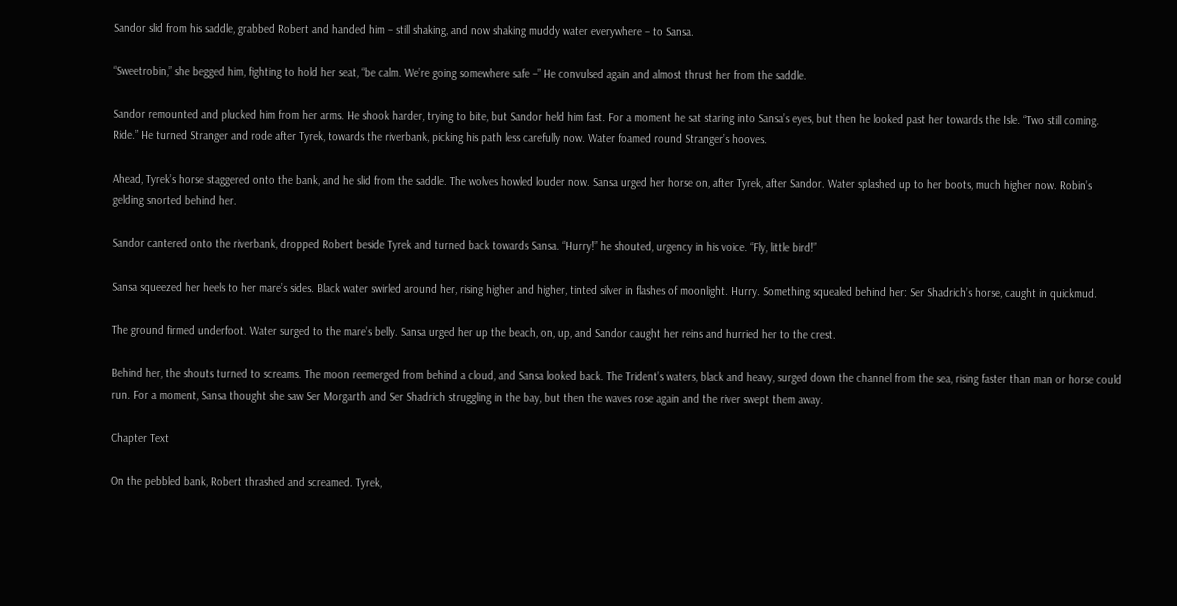Sandor slid from his saddle, grabbed Robert and handed him – still shaking, and now shaking muddy water everywhere – to Sansa.

“Sweetrobin,” she begged him, fighting to hold her seat, “be calm. We’re going somewhere safe –” He convulsed again and almost thrust her from the saddle.

Sandor remounted and plucked him from her arms. He shook harder, trying to bite, but Sandor held him fast. For a moment he sat staring into Sansa’s eyes, but then he looked past her towards the Isle. “Two still coming. Ride.” He turned Stranger and rode after Tyrek, towards the riverbank, picking his path less carefully now. Water foamed round Stranger’s hooves.

Ahead, Tyrek’s horse staggered onto the bank, and he slid from the saddle. The wolves howled louder now. Sansa urged her horse on, after Tyrek, after Sandor. Water splashed up to her boots, much higher now. Robin’s gelding snorted behind her.

Sandor cantered onto the riverbank, dropped Robert beside Tyrek and turned back towards Sansa. “Hurry!” he shouted, urgency in his voice. “Fly, little bird!”

Sansa squeezed her heels to her mare’s sides. Black water swirled around her, rising higher and higher, tinted silver in flashes of moonlight. Hurry. Something squealed behind her: Ser Shadrich’s horse, caught in quickmud.

The ground firmed underfoot. Water surged to the mare’s belly. Sansa urged her up the beach, on, up, and Sandor caught her reins and hurried her to the crest.

Behind her, the shouts turned to screams. The moon reemerged from behind a cloud, and Sansa looked back. The Trident’s waters, black and heavy, surged down the channel from the sea, rising faster than man or horse could run. For a moment, Sansa thought she saw Ser Morgarth and Ser Shadrich struggling in the bay, but then the waves rose again and the river swept them away.

Chapter Text

On the pebbled bank, Robert thrashed and screamed. Tyrek,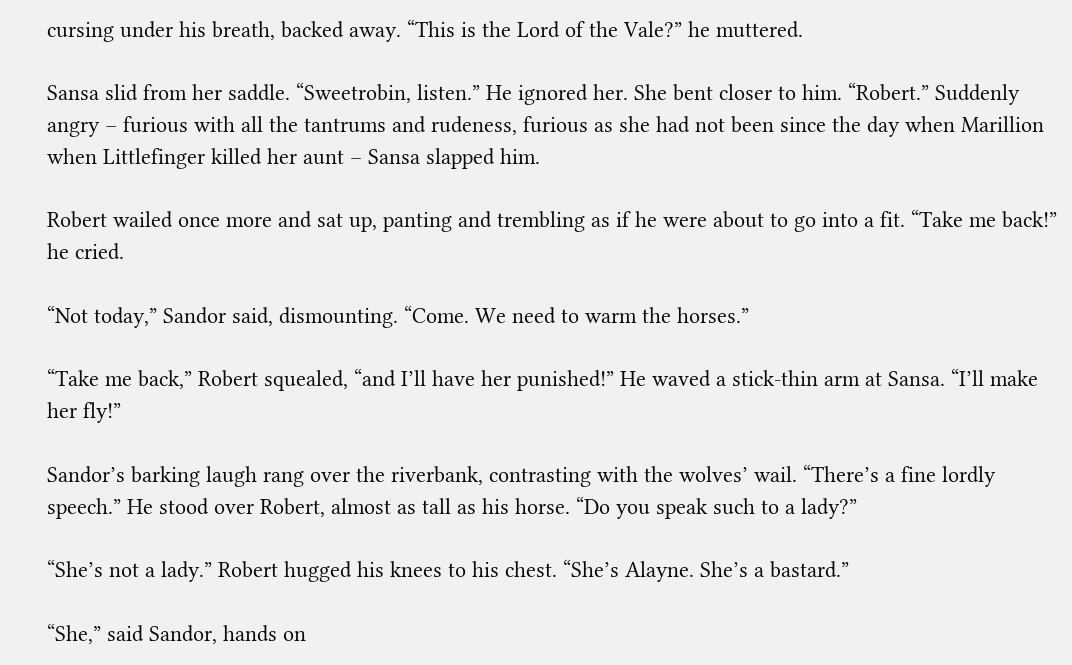cursing under his breath, backed away. “This is the Lord of the Vale?” he muttered.

Sansa slid from her saddle. “Sweetrobin, listen.” He ignored her. She bent closer to him. “Robert.” Suddenly angry – furious with all the tantrums and rudeness, furious as she had not been since the day when Marillion when Littlefinger killed her aunt – Sansa slapped him.

Robert wailed once more and sat up, panting and trembling as if he were about to go into a fit. “Take me back!” he cried.

“Not today,” Sandor said, dismounting. “Come. We need to warm the horses.”

“Take me back,” Robert squealed, “and I’ll have her punished!” He waved a stick-thin arm at Sansa. “I’ll make her fly!”

Sandor’s barking laugh rang over the riverbank, contrasting with the wolves’ wail. “There’s a fine lordly speech.” He stood over Robert, almost as tall as his horse. “Do you speak such to a lady?”

“She’s not a lady.” Robert hugged his knees to his chest. “She’s Alayne. She’s a bastard.”

“She,” said Sandor, hands on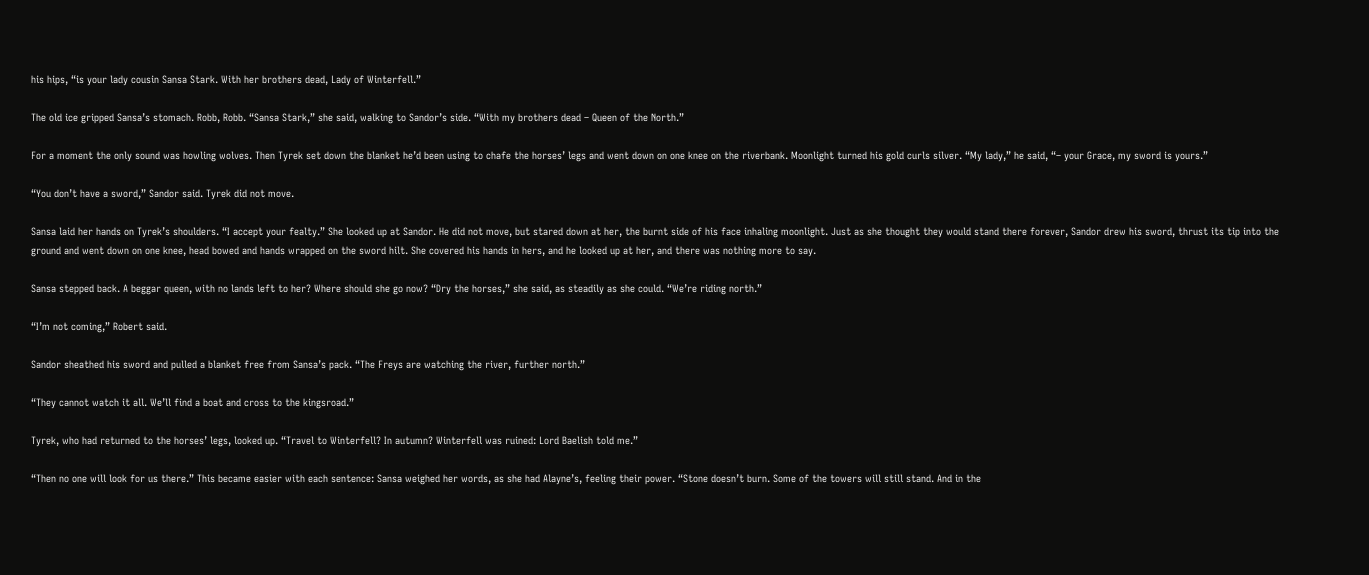his hips, “is your lady cousin Sansa Stark. With her brothers dead, Lady of Winterfell.”

The old ice gripped Sansa’s stomach. Robb, Robb. “Sansa Stark,” she said, walking to Sandor’s side. “With my brothers dead – Queen of the North.”

For a moment the only sound was howling wolves. Then Tyrek set down the blanket he’d been using to chafe the horses’ legs and went down on one knee on the riverbank. Moonlight turned his gold curls silver. “My lady,” he said, “– your Grace, my sword is yours.”

“You don’t have a sword,” Sandor said. Tyrek did not move.

Sansa laid her hands on Tyrek’s shoulders. “I accept your fealty.” She looked up at Sandor. He did not move, but stared down at her, the burnt side of his face inhaling moonlight. Just as she thought they would stand there forever, Sandor drew his sword, thrust its tip into the ground and went down on one knee, head bowed and hands wrapped on the sword hilt. She covered his hands in hers, and he looked up at her, and there was nothing more to say.

Sansa stepped back. A beggar queen, with no lands left to her? Where should she go now? “Dry the horses,” she said, as steadily as she could. “We’re riding north.”

“I’m not coming,” Robert said.

Sandor sheathed his sword and pulled a blanket free from Sansa’s pack. “The Freys are watching the river, further north.”

“They cannot watch it all. We’ll find a boat and cross to the kingsroad.”

Tyrek, who had returned to the horses’ legs, looked up. “Travel to Winterfell? In autumn? Winterfell was ruined: Lord Baelish told me.”

“Then no one will look for us there.” This became easier with each sentence: Sansa weighed her words, as she had Alayne’s, feeling their power. “Stone doesn’t burn. Some of the towers will still stand. And in the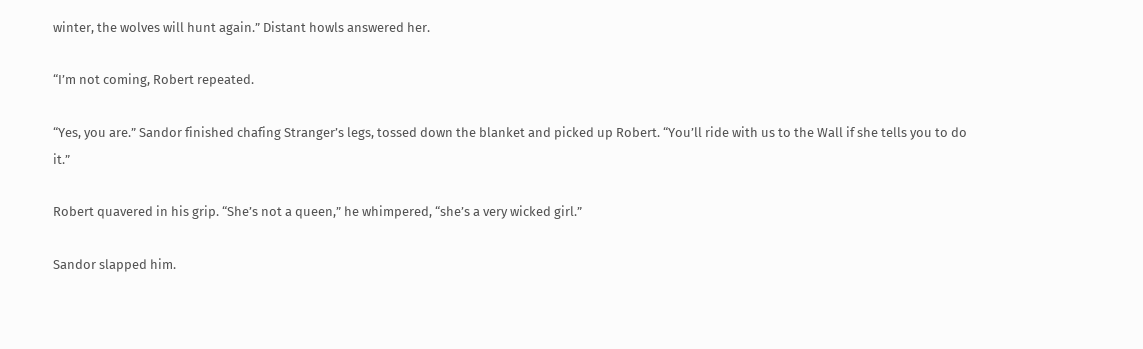winter, the wolves will hunt again.” Distant howls answered her.

“I’m not coming, Robert repeated.

“Yes, you are.” Sandor finished chafing Stranger’s legs, tossed down the blanket and picked up Robert. “You’ll ride with us to the Wall if she tells you to do it.”

Robert quavered in his grip. “She’s not a queen,” he whimpered, “she’s a very wicked girl.”

Sandor slapped him.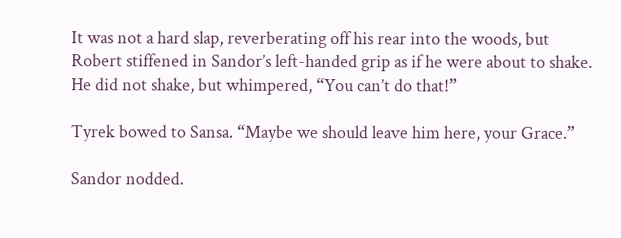It was not a hard slap, reverberating off his rear into the woods, but Robert stiffened in Sandor’s left-handed grip as if he were about to shake. He did not shake, but whimpered, “You can’t do that!”

Tyrek bowed to Sansa. “Maybe we should leave him here, your Grace.”

Sandor nodded.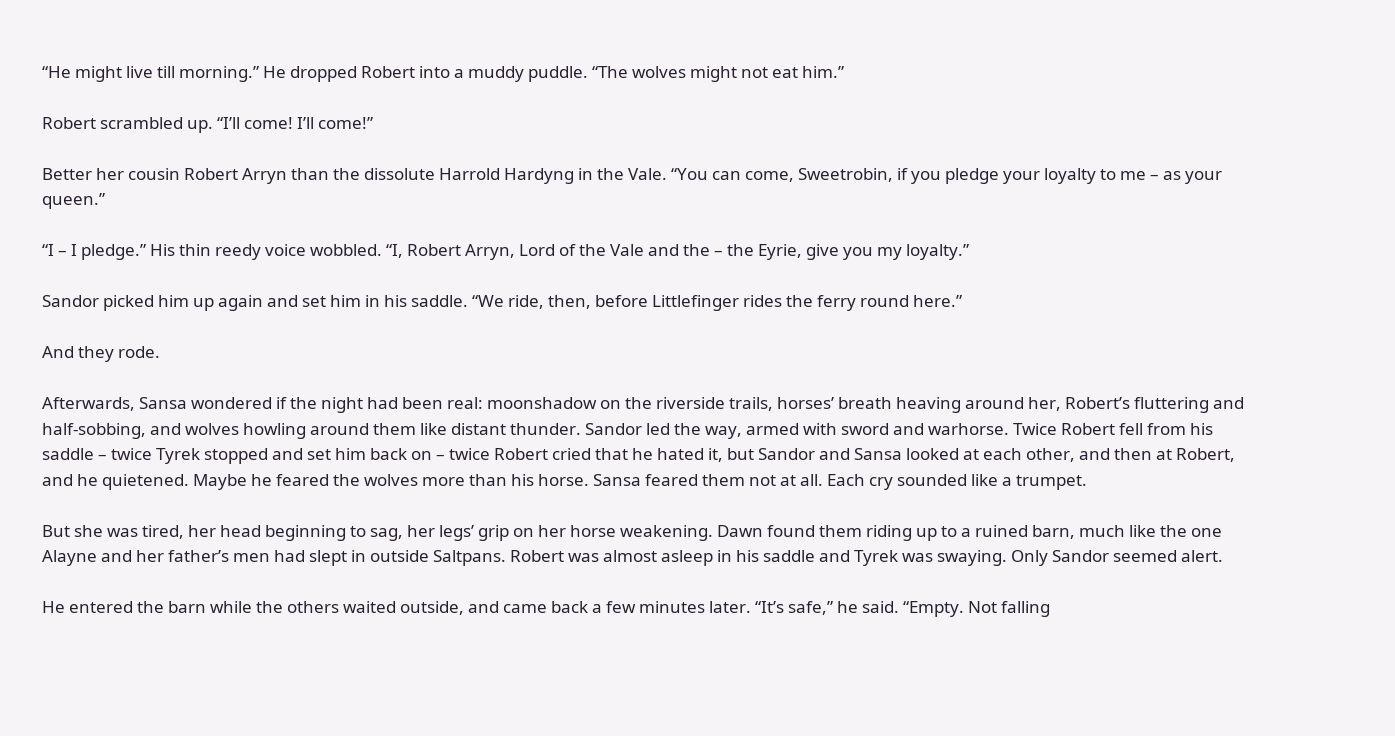“He might live till morning.” He dropped Robert into a muddy puddle. “The wolves might not eat him.”

Robert scrambled up. “I’ll come! I’ll come!”

Better her cousin Robert Arryn than the dissolute Harrold Hardyng in the Vale. “You can come, Sweetrobin, if you pledge your loyalty to me – as your queen.”

“I – I pledge.” His thin reedy voice wobbled. “I, Robert Arryn, Lord of the Vale and the – the Eyrie, give you my loyalty.”

Sandor picked him up again and set him in his saddle. “We ride, then, before Littlefinger rides the ferry round here.”

And they rode.

Afterwards, Sansa wondered if the night had been real: moonshadow on the riverside trails, horses’ breath heaving around her, Robert’s fluttering and half-sobbing, and wolves howling around them like distant thunder. Sandor led the way, armed with sword and warhorse. Twice Robert fell from his saddle – twice Tyrek stopped and set him back on – twice Robert cried that he hated it, but Sandor and Sansa looked at each other, and then at Robert, and he quietened. Maybe he feared the wolves more than his horse. Sansa feared them not at all. Each cry sounded like a trumpet.

But she was tired, her head beginning to sag, her legs’ grip on her horse weakening. Dawn found them riding up to a ruined barn, much like the one Alayne and her father’s men had slept in outside Saltpans. Robert was almost asleep in his saddle and Tyrek was swaying. Only Sandor seemed alert.

He entered the barn while the others waited outside, and came back a few minutes later. “It’s safe,” he said. “Empty. Not falling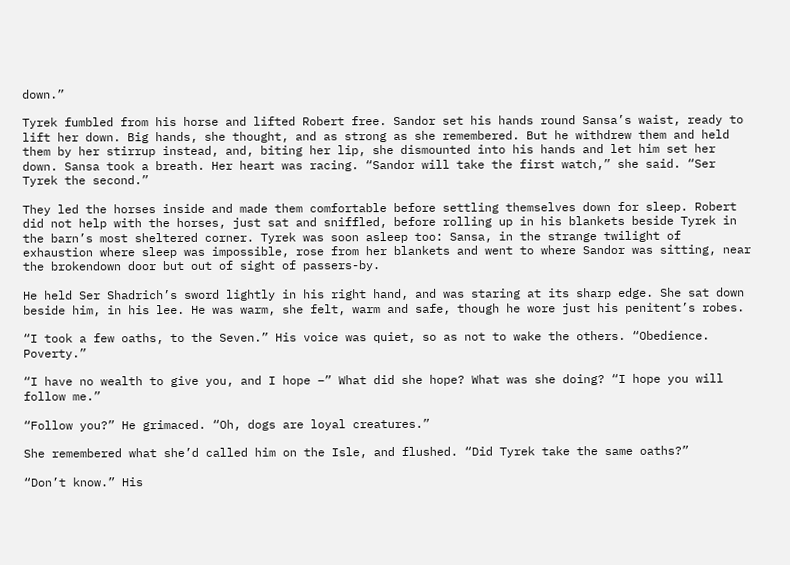down.”

Tyrek fumbled from his horse and lifted Robert free. Sandor set his hands round Sansa’s waist, ready to lift her down. Big hands, she thought, and as strong as she remembered. But he withdrew them and held them by her stirrup instead, and, biting her lip, she dismounted into his hands and let him set her down. Sansa took a breath. Her heart was racing. “Sandor will take the first watch,” she said. “Ser Tyrek the second.”

They led the horses inside and made them comfortable before settling themselves down for sleep. Robert did not help with the horses, just sat and sniffled, before rolling up in his blankets beside Tyrek in the barn’s most sheltered corner. Tyrek was soon asleep too: Sansa, in the strange twilight of exhaustion where sleep was impossible, rose from her blankets and went to where Sandor was sitting, near the brokendown door but out of sight of passers-by.

He held Ser Shadrich’s sword lightly in his right hand, and was staring at its sharp edge. She sat down beside him, in his lee. He was warm, she felt, warm and safe, though he wore just his penitent’s robes.

“I took a few oaths, to the Seven.” His voice was quiet, so as not to wake the others. “Obedience. Poverty.”

“I have no wealth to give you, and I hope –” What did she hope? What was she doing? “I hope you will follow me.”

“Follow you?” He grimaced. “Oh, dogs are loyal creatures.”

She remembered what she’d called him on the Isle, and flushed. “Did Tyrek take the same oaths?”

“Don’t know.” His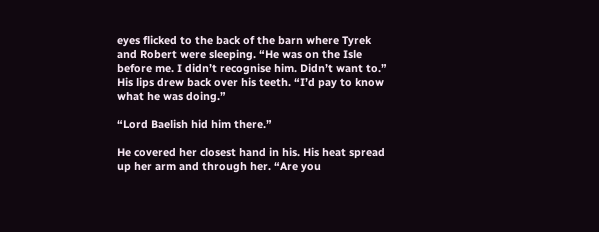eyes flicked to the back of the barn where Tyrek and Robert were sleeping. “He was on the Isle before me. I didn’t recognise him. Didn’t want to.” His lips drew back over his teeth. “I’d pay to know what he was doing.”

“Lord Baelish hid him there.”

He covered her closest hand in his. His heat spread up her arm and through her. “Are you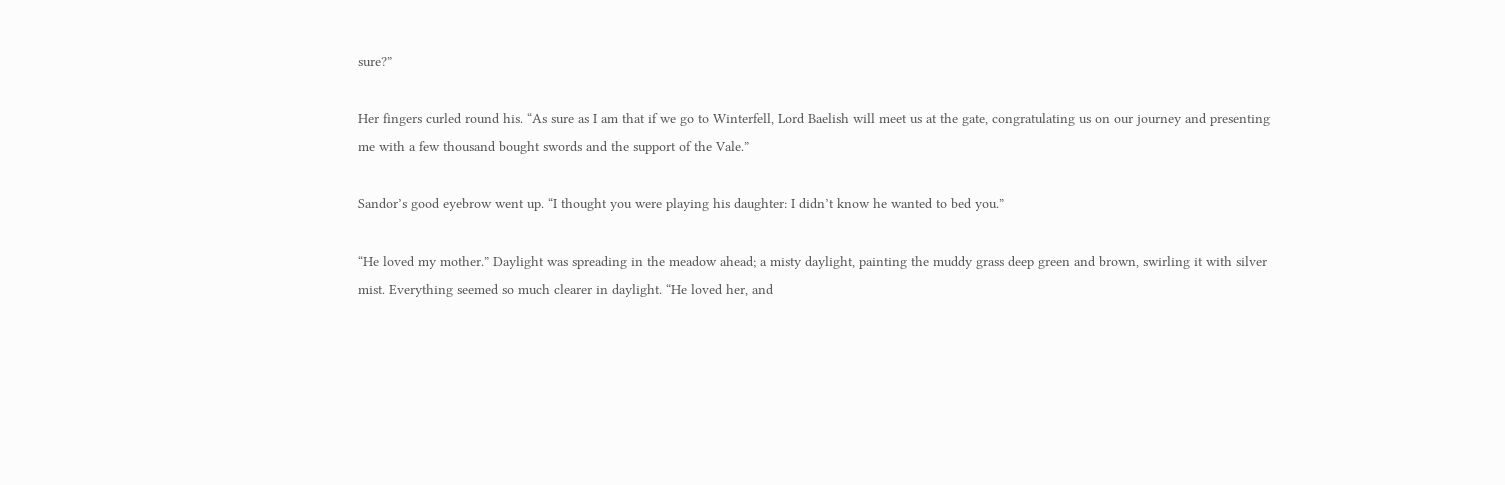sure?”

Her fingers curled round his. “As sure as I am that if we go to Winterfell, Lord Baelish will meet us at the gate, congratulating us on our journey and presenting me with a few thousand bought swords and the support of the Vale.”

Sandor’s good eyebrow went up. “I thought you were playing his daughter: I didn’t know he wanted to bed you.”

“He loved my mother.” Daylight was spreading in the meadow ahead; a misty daylight, painting the muddy grass deep green and brown, swirling it with silver mist. Everything seemed so much clearer in daylight. “He loved her, and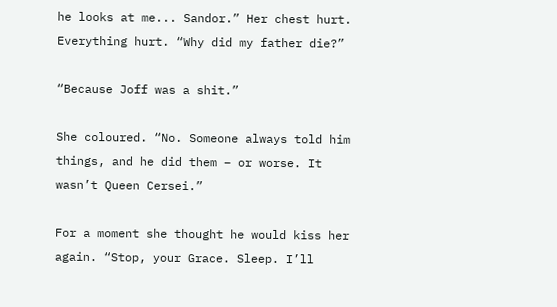he looks at me... Sandor.” Her chest hurt. Everything hurt. “Why did my father die?”

“Because Joff was a shit.”

She coloured. “No. Someone always told him things, and he did them – or worse. It wasn’t Queen Cersei.”

For a moment she thought he would kiss her again. “Stop, your Grace. Sleep. I’ll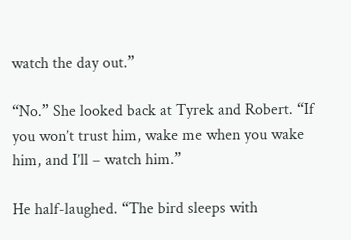watch the day out.”

“No.” She looked back at Tyrek and Robert. “If you won’t trust him, wake me when you wake him, and I’ll – watch him.”

He half-laughed. “The bird sleeps with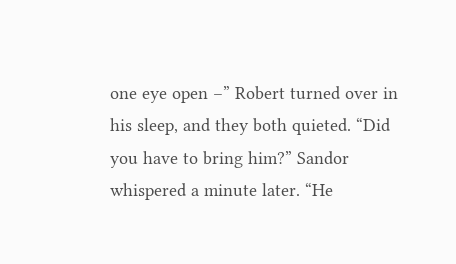one eye open –” Robert turned over in his sleep, and they both quieted. “Did you have to bring him?” Sandor whispered a minute later. “He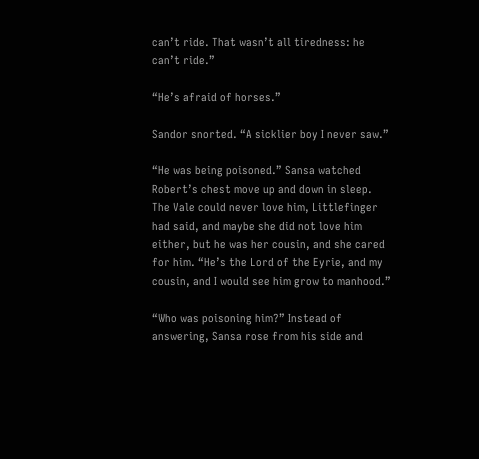can’t ride. That wasn’t all tiredness: he can’t ride.”

“He’s afraid of horses.”

Sandor snorted. “A sicklier boy I never saw.”

“He was being poisoned.” Sansa watched Robert’s chest move up and down in sleep. The Vale could never love him, Littlefinger had said, and maybe she did not love him either, but he was her cousin, and she cared for him. “He’s the Lord of the Eyrie, and my cousin, and I would see him grow to manhood.”

“Who was poisoning him?” Instead of answering, Sansa rose from his side and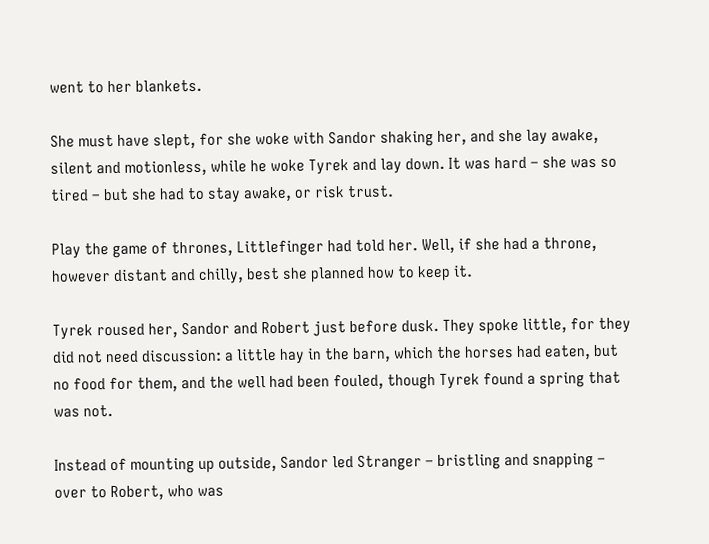went to her blankets.

She must have slept, for she woke with Sandor shaking her, and she lay awake, silent and motionless, while he woke Tyrek and lay down. It was hard – she was so tired – but she had to stay awake, or risk trust.

Play the game of thrones, Littlefinger had told her. Well, if she had a throne, however distant and chilly, best she planned how to keep it.

Tyrek roused her, Sandor and Robert just before dusk. They spoke little, for they did not need discussion: a little hay in the barn, which the horses had eaten, but no food for them, and the well had been fouled, though Tyrek found a spring that was not.

Instead of mounting up outside, Sandor led Stranger – bristling and snapping – over to Robert, who was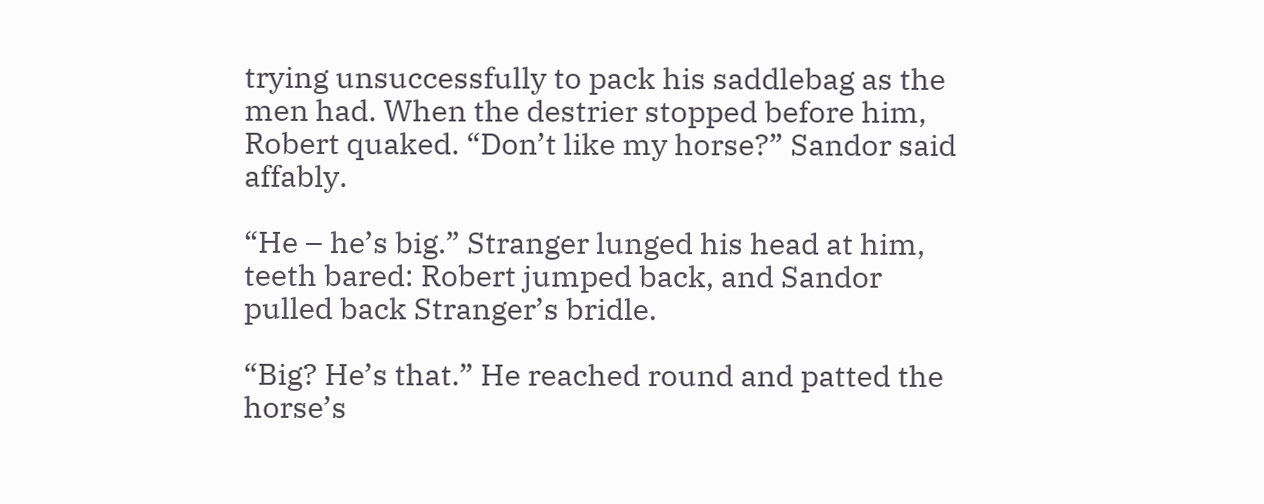trying unsuccessfully to pack his saddlebag as the men had. When the destrier stopped before him, Robert quaked. “Don’t like my horse?” Sandor said affably.

“He – he’s big.” Stranger lunged his head at him, teeth bared: Robert jumped back, and Sandor pulled back Stranger’s bridle.

“Big? He’s that.” He reached round and patted the horse’s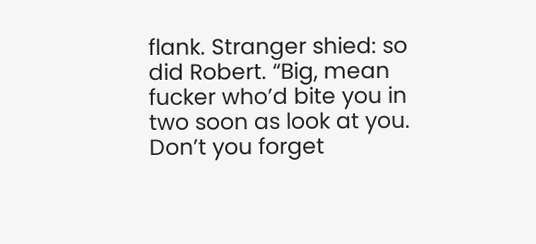flank. Stranger shied: so did Robert. “Big, mean fucker who’d bite you in two soon as look at you. Don’t you forget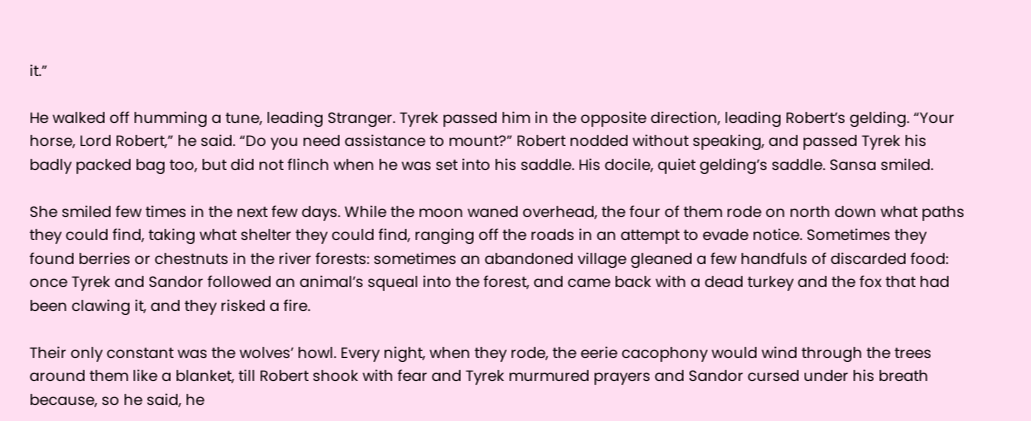it.”

He walked off humming a tune, leading Stranger. Tyrek passed him in the opposite direction, leading Robert’s gelding. “Your horse, Lord Robert,” he said. “Do you need assistance to mount?” Robert nodded without speaking, and passed Tyrek his badly packed bag too, but did not flinch when he was set into his saddle. His docile, quiet gelding’s saddle. Sansa smiled.

She smiled few times in the next few days. While the moon waned overhead, the four of them rode on north down what paths they could find, taking what shelter they could find, ranging off the roads in an attempt to evade notice. Sometimes they found berries or chestnuts in the river forests: sometimes an abandoned village gleaned a few handfuls of discarded food: once Tyrek and Sandor followed an animal’s squeal into the forest, and came back with a dead turkey and the fox that had been clawing it, and they risked a fire.

Their only constant was the wolves’ howl. Every night, when they rode, the eerie cacophony would wind through the trees around them like a blanket, till Robert shook with fear and Tyrek murmured prayers and Sandor cursed under his breath because, so he said, he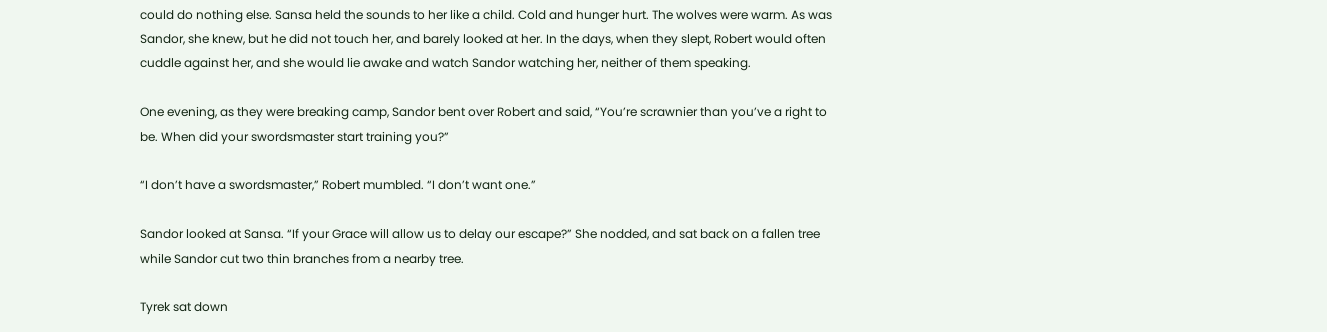could do nothing else. Sansa held the sounds to her like a child. Cold and hunger hurt. The wolves were warm. As was Sandor, she knew, but he did not touch her, and barely looked at her. In the days, when they slept, Robert would often cuddle against her, and she would lie awake and watch Sandor watching her, neither of them speaking.

One evening, as they were breaking camp, Sandor bent over Robert and said, “You’re scrawnier than you’ve a right to be. When did your swordsmaster start training you?”

“I don’t have a swordsmaster,” Robert mumbled. “I don’t want one.”

Sandor looked at Sansa. “If your Grace will allow us to delay our escape?” She nodded, and sat back on a fallen tree while Sandor cut two thin branches from a nearby tree.

Tyrek sat down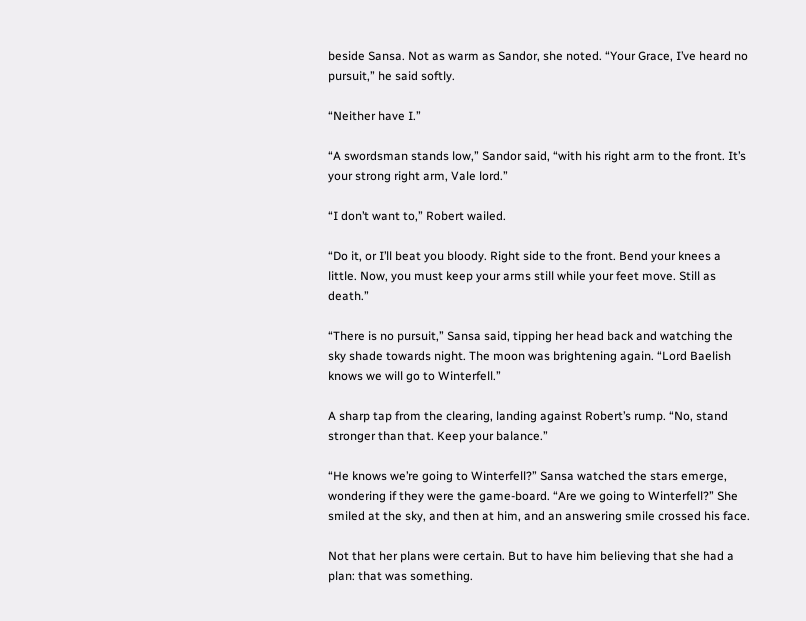beside Sansa. Not as warm as Sandor, she noted. “Your Grace, I’ve heard no pursuit,” he said softly.

“Neither have I.”

“A swordsman stands low,” Sandor said, “with his right arm to the front. It’s your strong right arm, Vale lord.”

“I don’t want to,” Robert wailed.

“Do it, or I’ll beat you bloody. Right side to the front. Bend your knees a little. Now, you must keep your arms still while your feet move. Still as death.”

“There is no pursuit,” Sansa said, tipping her head back and watching the sky shade towards night. The moon was brightening again. “Lord Baelish knows we will go to Winterfell.”

A sharp tap from the clearing, landing against Robert’s rump. “No, stand stronger than that. Keep your balance.”

“He knows we’re going to Winterfell?” Sansa watched the stars emerge, wondering if they were the game-board. “Are we going to Winterfell?” She smiled at the sky, and then at him, and an answering smile crossed his face.

Not that her plans were certain. But to have him believing that she had a plan: that was something.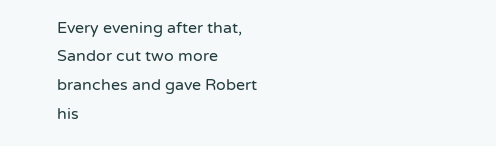Every evening after that, Sandor cut two more branches and gave Robert his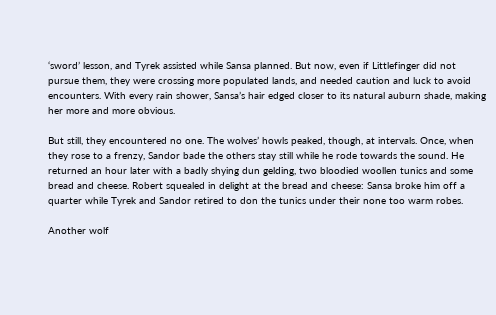‘sword’ lesson, and Tyrek assisted while Sansa planned. But now, even if Littlefinger did not pursue them, they were crossing more populated lands, and needed caution and luck to avoid encounters. With every rain shower, Sansa’s hair edged closer to its natural auburn shade, making her more and more obvious.

But still, they encountered no one. The wolves’ howls peaked, though, at intervals. Once, when they rose to a frenzy, Sandor bade the others stay still while he rode towards the sound. He returned an hour later with a badly shying dun gelding, two bloodied woollen tunics and some bread and cheese. Robert squealed in delight at the bread and cheese: Sansa broke him off a quarter while Tyrek and Sandor retired to don the tunics under their none too warm robes.

Another wolf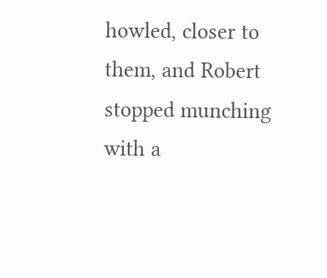howled, closer to them, and Robert stopped munching with a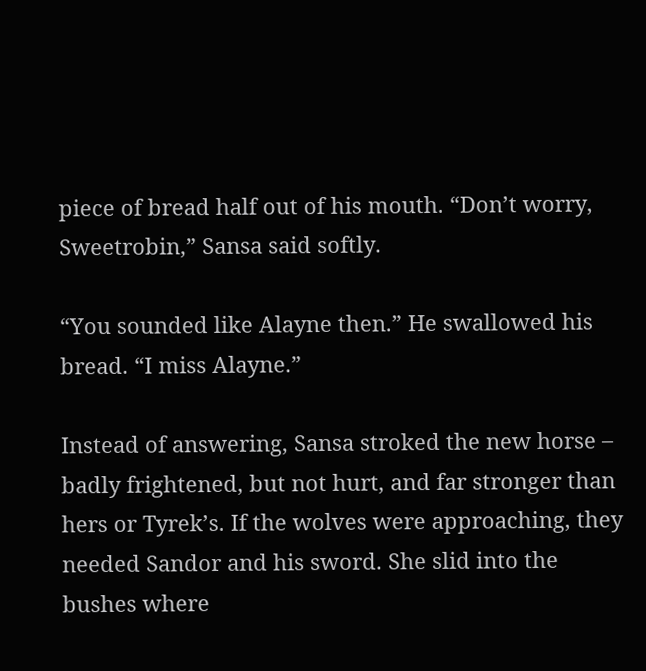piece of bread half out of his mouth. “Don’t worry, Sweetrobin,” Sansa said softly.

“You sounded like Alayne then.” He swallowed his bread. “I miss Alayne.”

Instead of answering, Sansa stroked the new horse – badly frightened, but not hurt, and far stronger than hers or Tyrek’s. If the wolves were approaching, they needed Sandor and his sword. She slid into the bushes where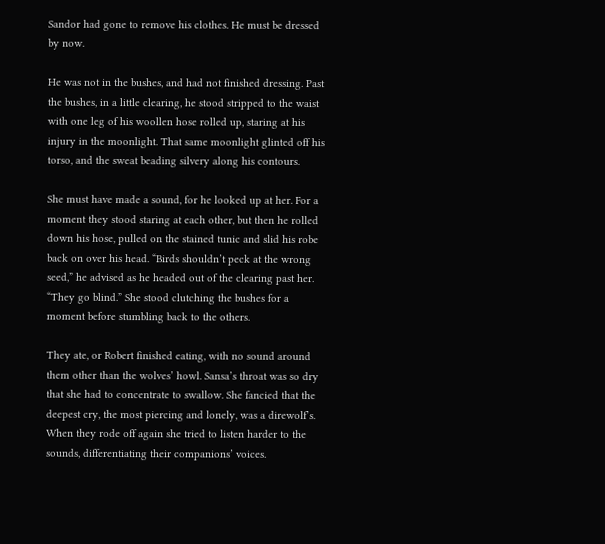Sandor had gone to remove his clothes. He must be dressed by now.

He was not in the bushes, and had not finished dressing. Past the bushes, in a little clearing, he stood stripped to the waist with one leg of his woollen hose rolled up, staring at his injury in the moonlight. That same moonlight glinted off his torso, and the sweat beading silvery along his contours.

She must have made a sound, for he looked up at her. For a moment they stood staring at each other, but then he rolled down his hose, pulled on the stained tunic and slid his robe back on over his head. “Birds shouldn’t peck at the wrong seed,” he advised as he headed out of the clearing past her. “They go blind.” She stood clutching the bushes for a moment before stumbling back to the others.

They ate, or Robert finished eating, with no sound around them other than the wolves’ howl. Sansa’s throat was so dry that she had to concentrate to swallow. She fancied that the deepest cry, the most piercing and lonely, was a direwolf’s. When they rode off again she tried to listen harder to the sounds, differentiating their companions’ voices.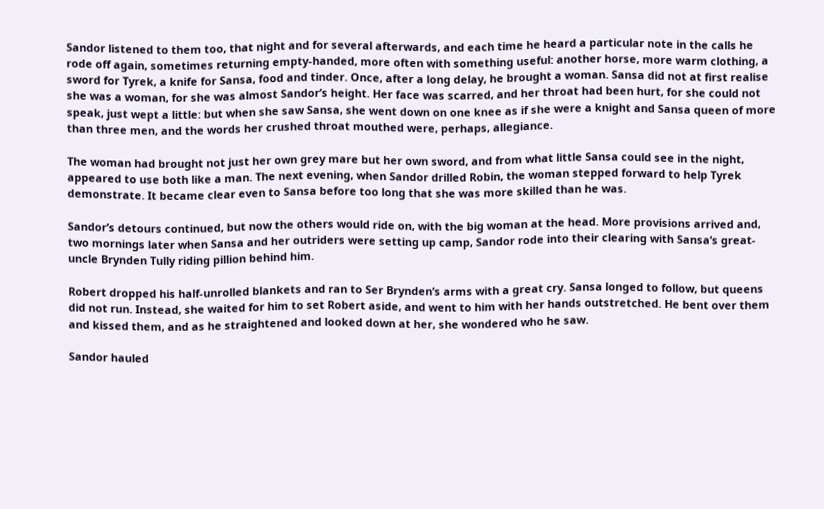Sandor listened to them too, that night and for several afterwards, and each time he heard a particular note in the calls he rode off again, sometimes returning empty-handed, more often with something useful: another horse, more warm clothing, a sword for Tyrek, a knife for Sansa, food and tinder. Once, after a long delay, he brought a woman. Sansa did not at first realise she was a woman, for she was almost Sandor’s height. Her face was scarred, and her throat had been hurt, for she could not speak, just wept a little: but when she saw Sansa, she went down on one knee as if she were a knight and Sansa queen of more than three men, and the words her crushed throat mouthed were, perhaps, allegiance.

The woman had brought not just her own grey mare but her own sword, and from what little Sansa could see in the night, appeared to use both like a man. The next evening, when Sandor drilled Robin, the woman stepped forward to help Tyrek demonstrate. It became clear even to Sansa before too long that she was more skilled than he was.

Sandor’s detours continued, but now the others would ride on, with the big woman at the head. More provisions arrived and, two mornings later when Sansa and her outriders were setting up camp, Sandor rode into their clearing with Sansa’s great-uncle Brynden Tully riding pillion behind him.

Robert dropped his half-unrolled blankets and ran to Ser Brynden’s arms with a great cry. Sansa longed to follow, but queens did not run. Instead, she waited for him to set Robert aside, and went to him with her hands outstretched. He bent over them and kissed them, and as he straightened and looked down at her, she wondered who he saw.

Sandor hauled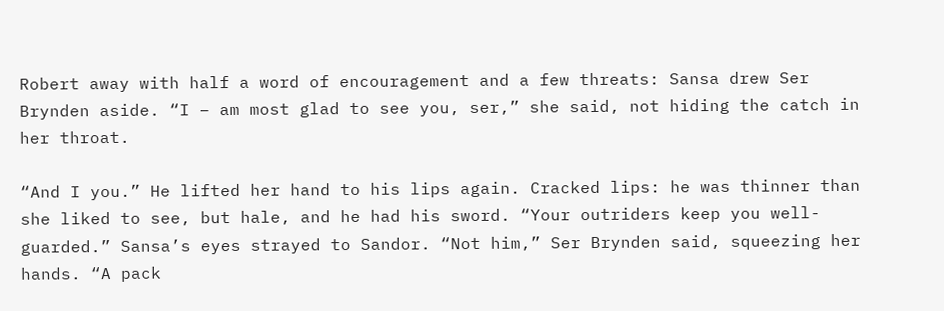Robert away with half a word of encouragement and a few threats: Sansa drew Ser Brynden aside. “I – am most glad to see you, ser,” she said, not hiding the catch in her throat.

“And I you.” He lifted her hand to his lips again. Cracked lips: he was thinner than she liked to see, but hale, and he had his sword. “Your outriders keep you well-guarded.” Sansa’s eyes strayed to Sandor. “Not him,” Ser Brynden said, squeezing her hands. “A pack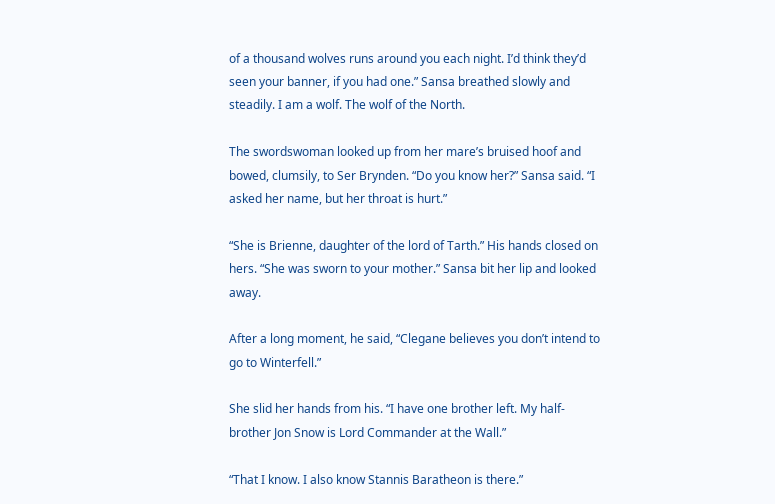of a thousand wolves runs around you each night. I’d think they’d seen your banner, if you had one.” Sansa breathed slowly and steadily. I am a wolf. The wolf of the North.

The swordswoman looked up from her mare’s bruised hoof and bowed, clumsily, to Ser Brynden. “Do you know her?” Sansa said. “I asked her name, but her throat is hurt.”

“She is Brienne, daughter of the lord of Tarth.” His hands closed on hers. “She was sworn to your mother.” Sansa bit her lip and looked away.

After a long moment, he said, “Clegane believes you don’t intend to go to Winterfell.”

She slid her hands from his. “I have one brother left. My half-brother Jon Snow is Lord Commander at the Wall.”

“That I know. I also know Stannis Baratheon is there.”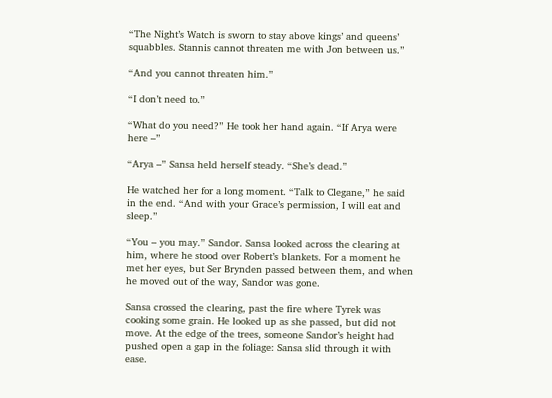“The Night’s Watch is sworn to stay above kings’ and queens’ squabbles. Stannis cannot threaten me with Jon between us.”

“And you cannot threaten him.”

“I don’t need to.”

“What do you need?” He took her hand again. “If Arya were here –”

“Arya –” Sansa held herself steady. “She’s dead.”

He watched her for a long moment. “Talk to Clegane,” he said in the end. “And with your Grace’s permission, I will eat and sleep.”

“You – you may.” Sandor. Sansa looked across the clearing at him, where he stood over Robert’s blankets. For a moment he met her eyes, but Ser Brynden passed between them, and when he moved out of the way, Sandor was gone.

Sansa crossed the clearing, past the fire where Tyrek was cooking some grain. He looked up as she passed, but did not move. At the edge of the trees, someone Sandor’s height had pushed open a gap in the foliage: Sansa slid through it with ease.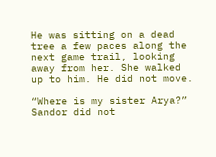He was sitting on a dead tree a few paces along the next game trail, looking away from her. She walked up to him. He did not move.

“Where is my sister Arya?” Sandor did not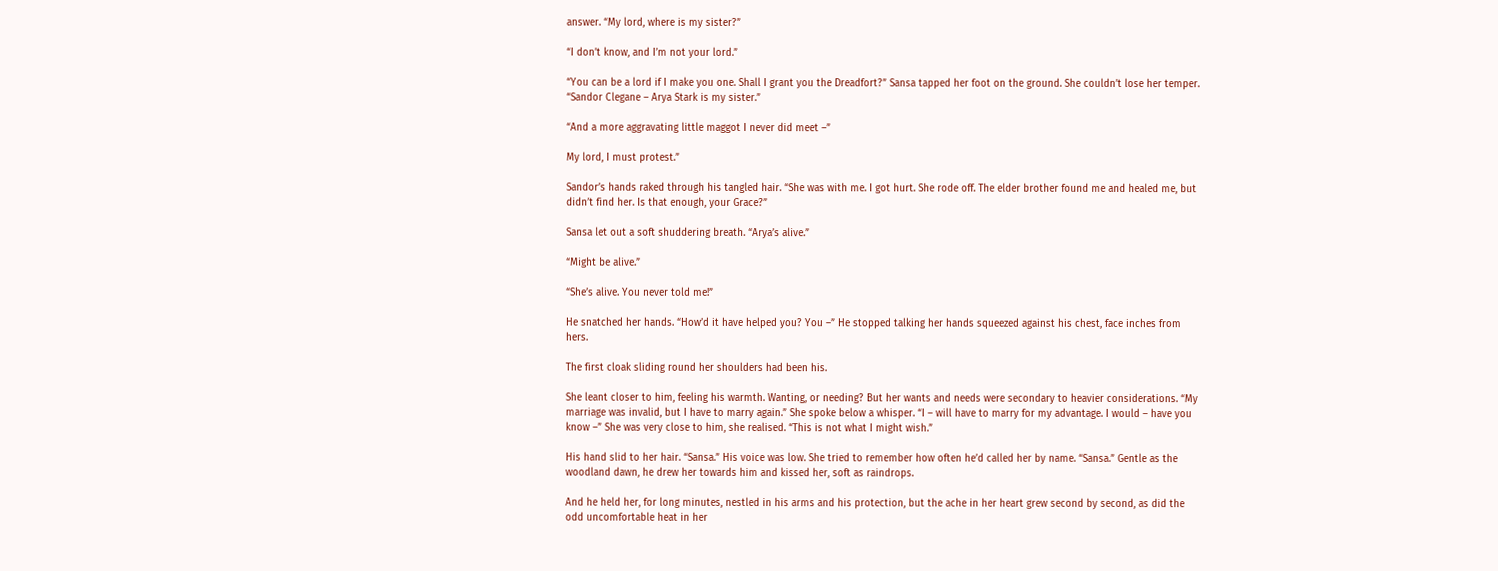answer. “My lord, where is my sister?”

“I don’t know, and I’m not your lord.”

“You can be a lord if I make you one. Shall I grant you the Dreadfort?” Sansa tapped her foot on the ground. She couldn’t lose her temper. “Sandor Clegane – Arya Stark is my sister.”

“And a more aggravating little maggot I never did meet –”

My lord, I must protest.”

Sandor’s hands raked through his tangled hair. “She was with me. I got hurt. She rode off. The elder brother found me and healed me, but didn’t find her. Is that enough, your Grace?”

Sansa let out a soft shuddering breath. “Arya’s alive.”

“Might be alive.”

“She’s alive. You never told me!”

He snatched her hands. “How’d it have helped you? You –” He stopped talking her hands squeezed against his chest, face inches from hers.

The first cloak sliding round her shoulders had been his.

She leant closer to him, feeling his warmth. Wanting, or needing? But her wants and needs were secondary to heavier considerations. “My marriage was invalid, but I have to marry again.” She spoke below a whisper. “I – will have to marry for my advantage. I would – have you know –” She was very close to him, she realised. “This is not what I might wish.”

His hand slid to her hair. “Sansa.” His voice was low. She tried to remember how often he’d called her by name. “Sansa.” Gentle as the woodland dawn, he drew her towards him and kissed her, soft as raindrops.

And he held her, for long minutes, nestled in his arms and his protection, but the ache in her heart grew second by second, as did the odd uncomfortable heat in her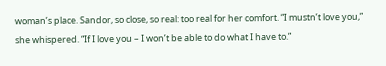woman’s place. Sandor, so close, so real: too real for her comfort. “I mustn’t love you,” she whispered. “If I love you – I won’t be able to do what I have to.”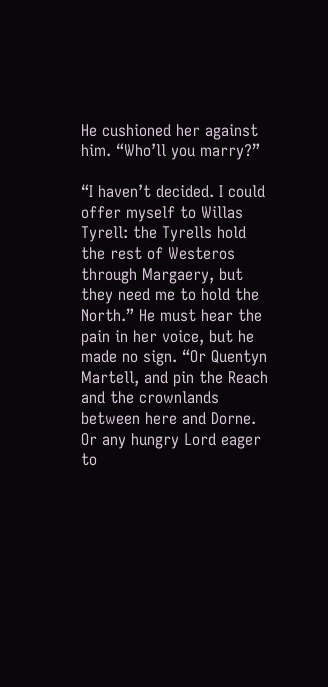He cushioned her against him. “Who’ll you marry?”

“I haven’t decided. I could offer myself to Willas Tyrell: the Tyrells hold the rest of Westeros through Margaery, but they need me to hold the North.” He must hear the pain in her voice, but he made no sign. “Or Quentyn Martell, and pin the Reach and the crownlands between here and Dorne. Or any hungry Lord eager to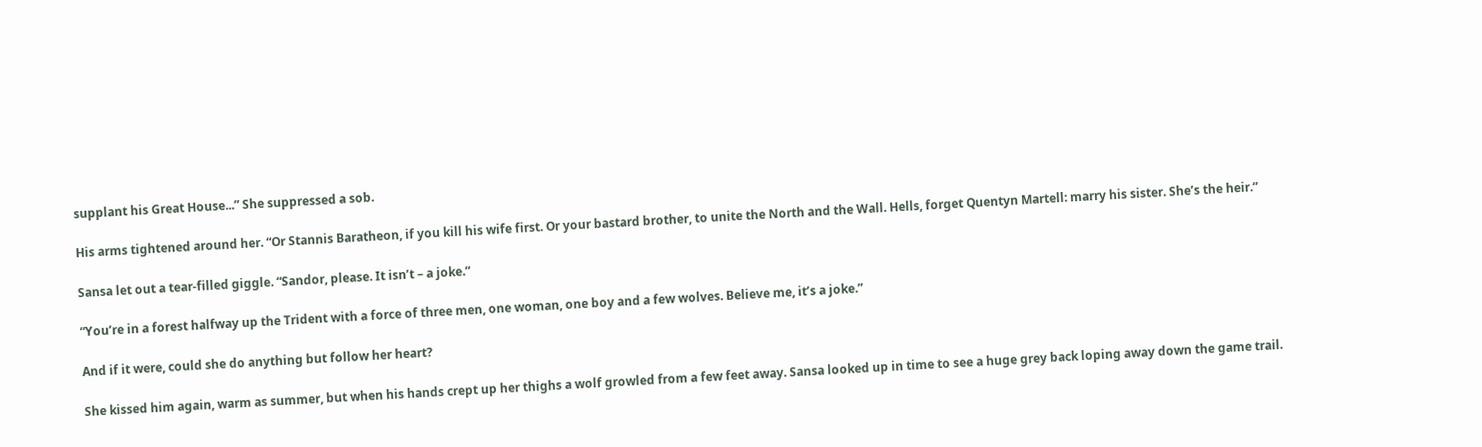supplant his Great House...” She suppressed a sob.

His arms tightened around her. “Or Stannis Baratheon, if you kill his wife first. Or your bastard brother, to unite the North and the Wall. Hells, forget Quentyn Martell: marry his sister. She’s the heir.”

Sansa let out a tear-filled giggle. “Sandor, please. It isn’t – a joke.”

“You’re in a forest halfway up the Trident with a force of three men, one woman, one boy and a few wolves. Believe me, it’s a joke.”

And if it were, could she do anything but follow her heart?

She kissed him again, warm as summer, but when his hands crept up her thighs a wolf growled from a few feet away. Sansa looked up in time to see a huge grey back loping away down the game trail.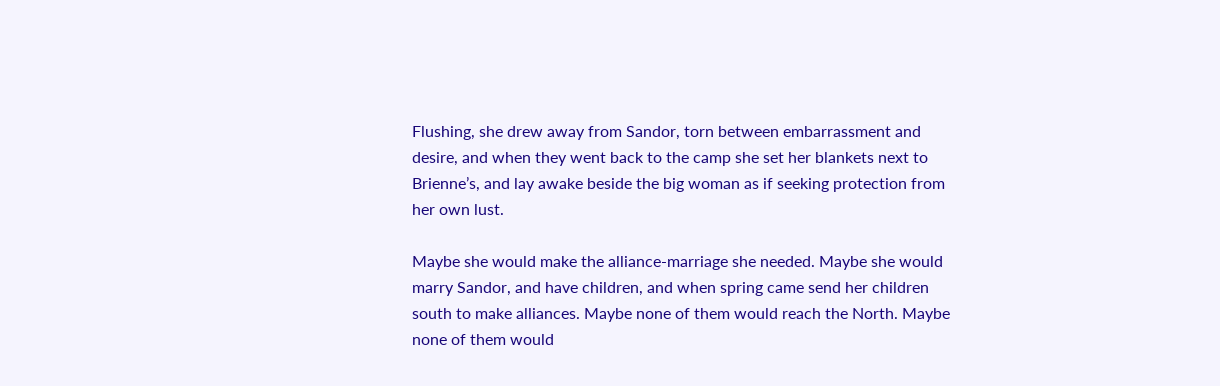Flushing, she drew away from Sandor, torn between embarrassment and desire, and when they went back to the camp she set her blankets next to Brienne’s, and lay awake beside the big woman as if seeking protection from her own lust.

Maybe she would make the alliance-marriage she needed. Maybe she would marry Sandor, and have children, and when spring came send her children south to make alliances. Maybe none of them would reach the North. Maybe none of them would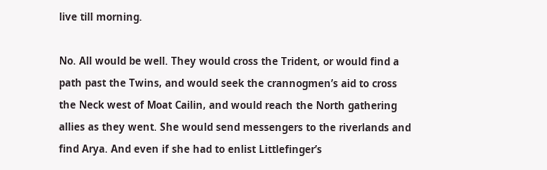live till morning.

No. All would be well. They would cross the Trident, or would find a path past the Twins, and would seek the crannogmen’s aid to cross the Neck west of Moat Cailin, and would reach the North gathering allies as they went. She would send messengers to the riverlands and find Arya. And even if she had to enlist Littlefinger’s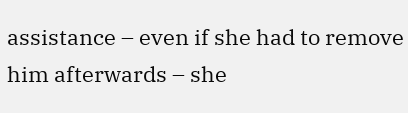assistance – even if she had to remove him afterwards – she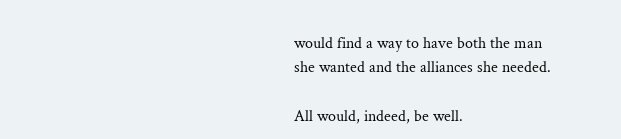would find a way to have both the man she wanted and the alliances she needed.

All would, indeed, be well.